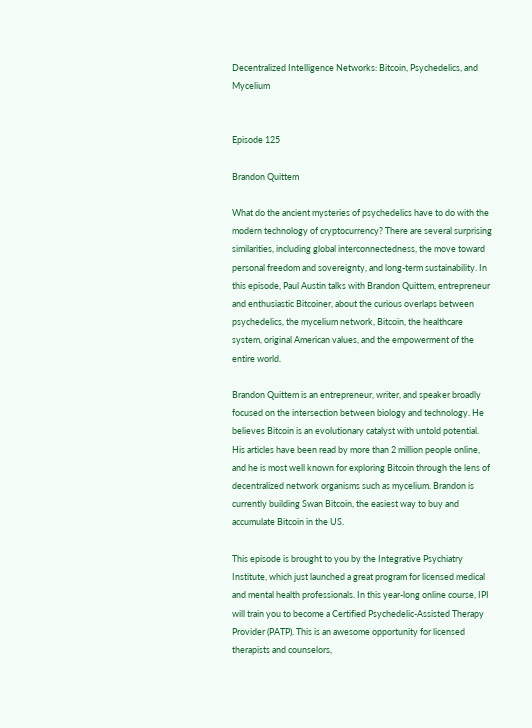Decentralized Intelligence Networks: Bitcoin, Psychedelics, and Mycelium


Episode 125

Brandon Quittem

What do the ancient mysteries of psychedelics have to do with the modern technology of cryptocurrency? There are several surprising similarities, including global interconnectedness, the move toward personal freedom and sovereignty, and long-term sustainability. In this episode, Paul Austin talks with Brandon Quittem, entrepreneur and enthusiastic Bitcoiner, about the curious overlaps between psychedelics, the mycelium network, Bitcoin, the healthcare system, original American values, and the empowerment of the entire world.

Brandon Quittem is an entrepreneur, writer, and speaker broadly focused on the intersection between biology and technology. He believes Bitcoin is an evolutionary catalyst with untold potential. His articles have been read by more than 2 million people online, and he is most well known for exploring Bitcoin through the lens of decentralized network organisms such as mycelium. Brandon is currently building Swan Bitcoin, the easiest way to buy and accumulate Bitcoin in the US.

This episode is brought to you by the Integrative Psychiatry Institute, which just launched a great program for licensed medical and mental health professionals. In this year-long online course, IPI will train you to become a Certified Psychedelic-Assisted Therapy Provider (PATP). This is an awesome opportunity for licensed therapists and counselors,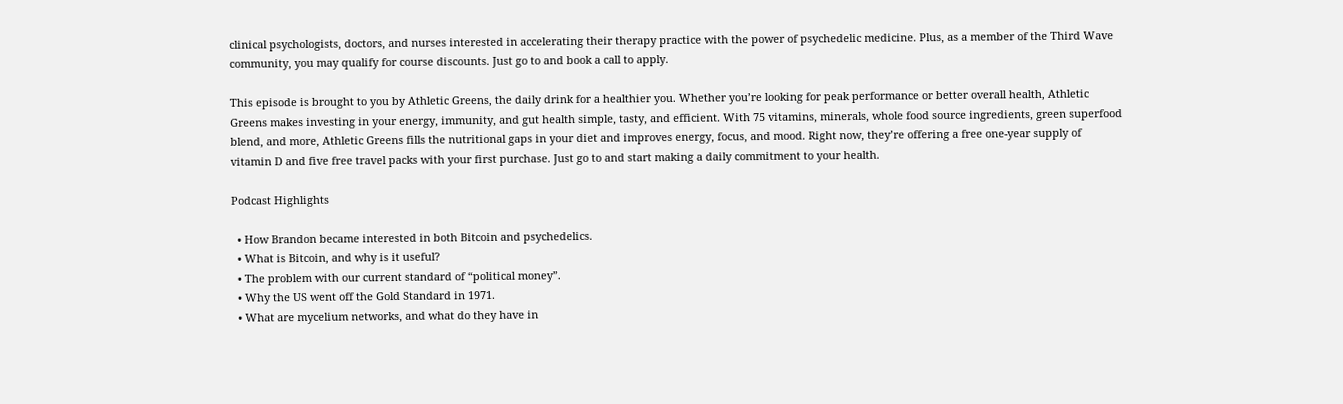clinical psychologists, doctors, and nurses interested in accelerating their therapy practice with the power of psychedelic medicine. Plus, as a member of the Third Wave community, you may qualify for course discounts. Just go to and book a call to apply.

This episode is brought to you by Athletic Greens, the daily drink for a healthier you. Whether you’re looking for peak performance or better overall health, Athletic Greens makes investing in your energy, immunity, and gut health simple, tasty, and efficient. With 75 vitamins, minerals, whole food source ingredients, green superfood blend, and more, Athletic Greens fills the nutritional gaps in your diet and improves energy, focus, and mood. Right now, they’re offering a free one-year supply of vitamin D and five free travel packs with your first purchase. Just go to and start making a daily commitment to your health.

Podcast Highlights

  • How Brandon became interested in both Bitcoin and psychedelics.
  • What is Bitcoin, and why is it useful?
  • The problem with our current standard of “political money”.
  • Why the US went off the Gold Standard in 1971.
  • What are mycelium networks, and what do they have in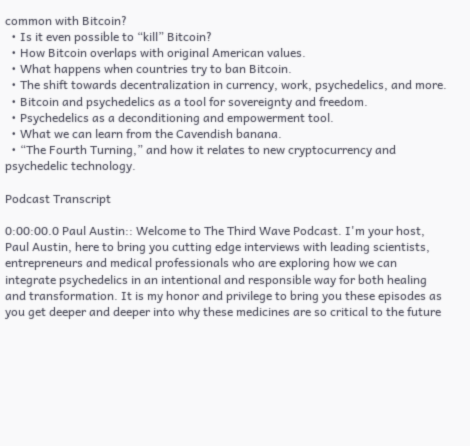common with Bitcoin?
  • Is it even possible to “kill” Bitcoin?
  • How Bitcoin overlaps with original American values.
  • What happens when countries try to ban Bitcoin.
  • The shift towards decentralization in currency, work, psychedelics, and more.
  • Bitcoin and psychedelics as a tool for sovereignty and freedom.
  • Psychedelics as a deconditioning and empowerment tool.
  • What we can learn from the Cavendish banana.
  • “The Fourth Turning,” and how it relates to new cryptocurrency and psychedelic technology.

Podcast Transcript

0:00:00.0 Paul Austin:: Welcome to The Third Wave Podcast. I'm your host, Paul Austin, here to bring you cutting edge interviews with leading scientists, entrepreneurs and medical professionals who are exploring how we can integrate psychedelics in an intentional and responsible way for both healing and transformation. It is my honor and privilege to bring you these episodes as you get deeper and deeper into why these medicines are so critical to the future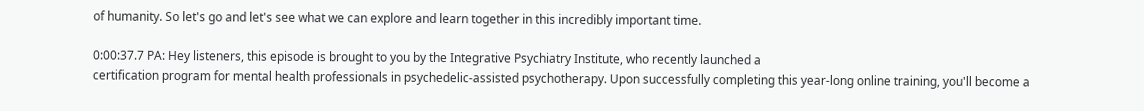of humanity. So let's go and let's see what we can explore and learn together in this incredibly important time.

0:00:37.7 PA: Hey listeners, this episode is brought to you by the Integrative Psychiatry Institute, who recently launched a
certification program for mental health professionals in psychedelic-assisted psychotherapy. Upon successfully completing this year-long online training, you'll become a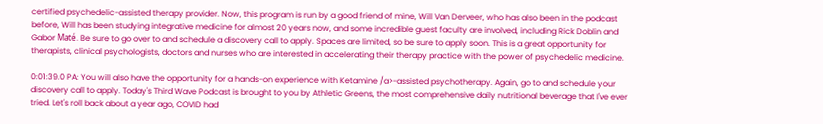certified psychedelic-assisted therapy provider. Now, this program is run by a good friend of mine, Will Van Derveer, who has also been in the podcast before, Will has been studying integrative medicine for almost 20 years now, and some incredible guest faculty are involved, including Rick Doblin and Gabor Maté. Be sure to go over to and schedule a discovery call to apply. Spaces are limited, so be sure to apply soon. This is a great opportunity for therapists, clinical psychologists, doctors and nurses who are interested in accelerating their therapy practice with the power of psychedelic medicine.

0:01:39.0 PA: You will also have the opportunity for a hands-on experience with Ketamine /a>-assisted psychotherapy. Again, go to and schedule your discovery call to apply. Today's Third Wave Podcast is brought to you by Athletic Greens, the most comprehensive daily nutritional beverage that I've ever tried. Let's roll back about a year ago, COVID had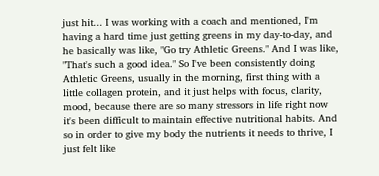just hit... I was working with a coach and mentioned, I'm having a hard time just getting greens in my day-to-day, and he basically was like, "Go try Athletic Greens." And I was like, "That's such a good idea." So I've been consistently doing Athletic Greens, usually in the morning, first thing with a little collagen protein, and it just helps with focus, clarity, mood, because there are so many stressors in life right now it's been difficult to maintain effective nutritional habits. And so in order to give my body the nutrients it needs to thrive, I just felt like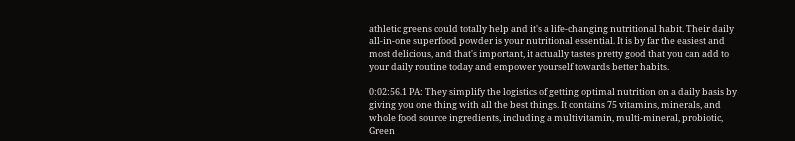athletic greens could totally help and it's a life-changing nutritional habit. Their daily all-in-one superfood powder is your nutritional essential. It is by far the easiest and most delicious, and that's important, it actually tastes pretty good that you can add to your daily routine today and empower yourself towards better habits.

0:02:56.1 PA: They simplify the logistics of getting optimal nutrition on a daily basis by giving you one thing with all the best things. It contains 75 vitamins, minerals, and whole food source ingredients, including a multivitamin, multi-mineral, probiotic, Green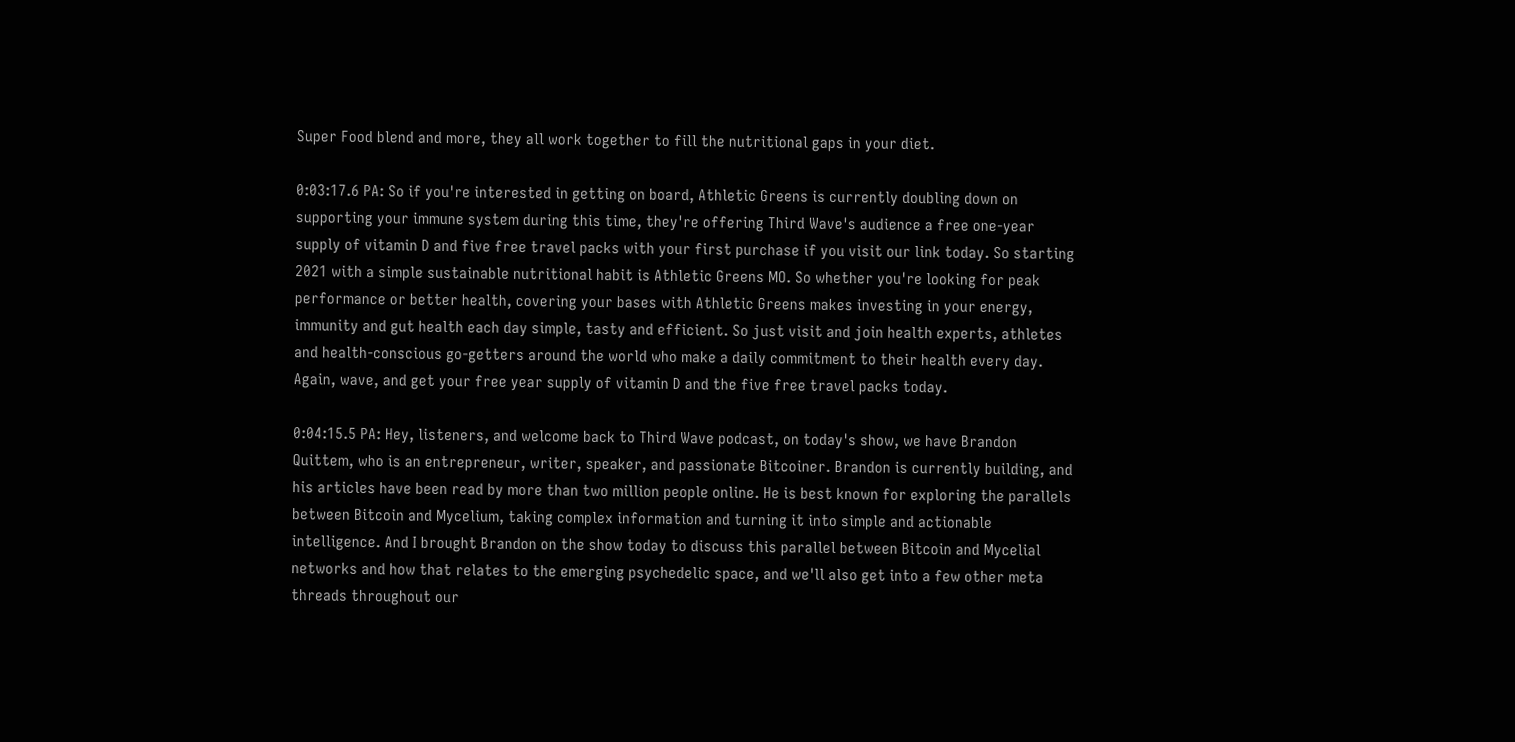Super Food blend and more, they all work together to fill the nutritional gaps in your diet.

0:03:17.6 PA: So if you're interested in getting on board, Athletic Greens is currently doubling down on supporting your immune system during this time, they're offering Third Wave's audience a free one-year supply of vitamin D and five free travel packs with your first purchase if you visit our link today. So starting 2021 with a simple sustainable nutritional habit is Athletic Greens MO. So whether you're looking for peak performance or better health, covering your bases with Athletic Greens makes investing in your energy, immunity and gut health each day simple, tasty and efficient. So just visit and join health experts, athletes and health-conscious go-getters around the world who make a daily commitment to their health every day. Again, wave, and get your free year supply of vitamin D and the five free travel packs today.

0:04:15.5 PA: Hey, listeners, and welcome back to Third Wave podcast, on today's show, we have Brandon Quittem, who is an entrepreneur, writer, speaker, and passionate Bitcoiner. Brandon is currently building, and his articles have been read by more than two million people online. He is best known for exploring the parallels between Bitcoin and Mycelium, taking complex information and turning it into simple and actionable intelligence. And I brought Brandon on the show today to discuss this parallel between Bitcoin and Mycelial networks and how that relates to the emerging psychedelic space, and we'll also get into a few other meta threads throughout our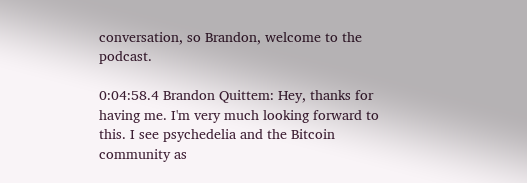conversation, so Brandon, welcome to the podcast.

0:04:58.4 Brandon Quittem: Hey, thanks for having me. I'm very much looking forward to this. I see psychedelia and the Bitcoin community as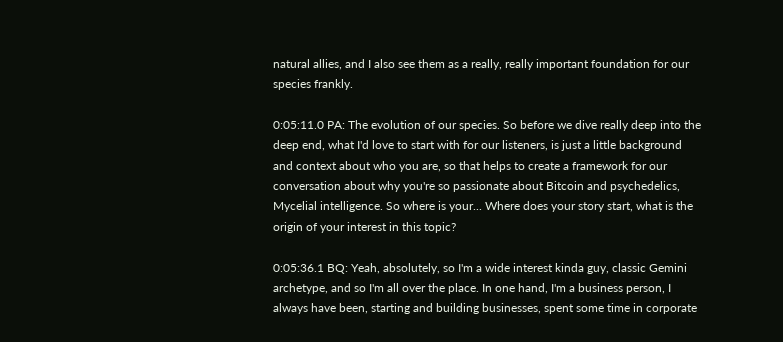natural allies, and I also see them as a really, really important foundation for our species frankly.

0:05:11.0 PA: The evolution of our species. So before we dive really deep into the deep end, what I'd love to start with for our listeners, is just a little background and context about who you are, so that helps to create a framework for our conversation about why you're so passionate about Bitcoin and psychedelics, Mycelial intelligence. So where is your... Where does your story start, what is the origin of your interest in this topic?

0:05:36.1 BQ: Yeah, absolutely, so I'm a wide interest kinda guy, classic Gemini archetype, and so I'm all over the place. In one hand, I'm a business person, I always have been, starting and building businesses, spent some time in corporate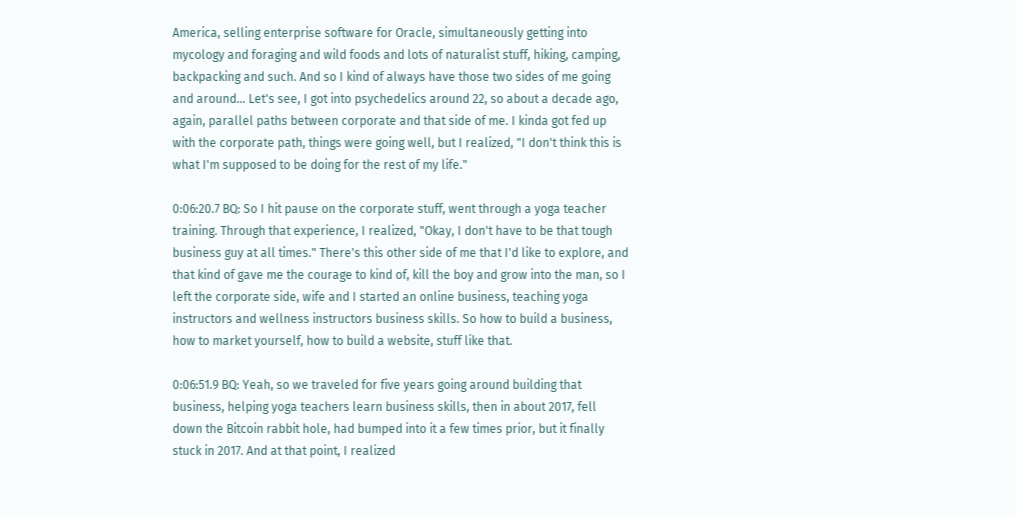America, selling enterprise software for Oracle, simultaneously getting into mycology and foraging and wild foods and lots of naturalist stuff, hiking, camping, backpacking and such. And so I kind of always have those two sides of me going and around... Let's see, I got into psychedelics around 22, so about a decade ago, again, parallel paths between corporate and that side of me. I kinda got fed up with the corporate path, things were going well, but I realized, "I don't think this is what I'm supposed to be doing for the rest of my life."

0:06:20.7 BQ: So I hit pause on the corporate stuff, went through a yoga teacher training. Through that experience, I realized, "Okay, I don't have to be that tough business guy at all times." There's this other side of me that I'd like to explore, and that kind of gave me the courage to kind of, kill the boy and grow into the man, so I left the corporate side, wife and I started an online business, teaching yoga instructors and wellness instructors business skills. So how to build a business, how to market yourself, how to build a website, stuff like that.

0:06:51.9 BQ: Yeah, so we traveled for five years going around building that business, helping yoga teachers learn business skills, then in about 2017, fell down the Bitcoin rabbit hole, had bumped into it a few times prior, but it finally stuck in 2017. And at that point, I realized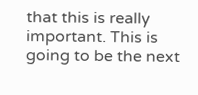that this is really important. This is going to be the next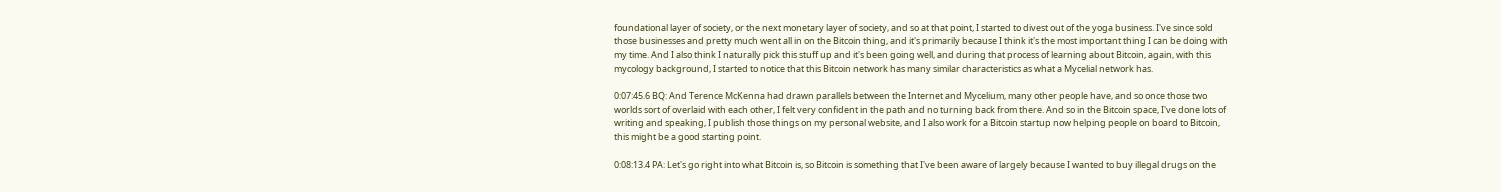foundational layer of society, or the next monetary layer of society, and so at that point, I started to divest out of the yoga business. I've since sold those businesses and pretty much went all in on the Bitcoin thing, and it's primarily because I think it's the most important thing I can be doing with my time. And I also think I naturally pick this stuff up and it's been going well, and during that process of learning about Bitcoin, again, with this mycology background, I started to notice that this Bitcoin network has many similar characteristics as what a Mycelial network has.

0:07:45.6 BQ: And Terence McKenna had drawn parallels between the Internet and Mycelium, many other people have, and so once those two worlds sort of overlaid with each other, I felt very confident in the path and no turning back from there. And so in the Bitcoin space, I've done lots of writing and speaking, I publish those things on my personal website, and I also work for a Bitcoin startup now helping people on board to Bitcoin, this might be a good starting point.

0:08:13.4 PA: Let's go right into what Bitcoin is, so Bitcoin is something that I've been aware of largely because I wanted to buy illegal drugs on the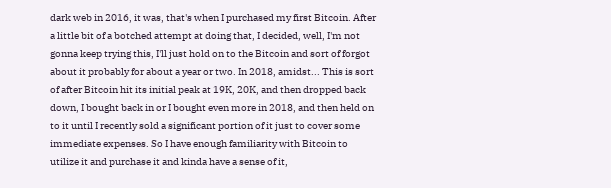dark web in 2016, it was, that's when I purchased my first Bitcoin. After a little bit of a botched attempt at doing that, I decided, well, I'm not gonna keep trying this, I'll just hold on to the Bitcoin and sort of forgot about it probably for about a year or two. In 2018, amidst... This is sort of after Bitcoin hit its initial peak at 19K, 20K, and then dropped back down, I bought back in or I bought even more in 2018, and then held on to it until I recently sold a significant portion of it just to cover some immediate expenses. So I have enough familiarity with Bitcoin to utilize it and purchase it and kinda have a sense of it,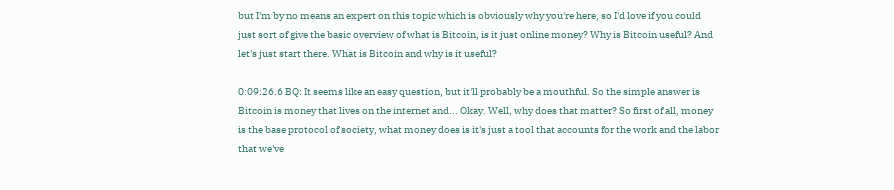but I'm by no means an expert on this topic which is obviously why you're here, so I'd love if you could just sort of give the basic overview of what is Bitcoin, is it just online money? Why is Bitcoin useful? And let's just start there. What is Bitcoin and why is it useful?

0:09:26.6 BQ: It seems like an easy question, but it'll probably be a mouthful. So the simple answer is Bitcoin is money that lives on the internet and... Okay. Well, why does that matter? So first of all, money is the base protocol of society, what money does is it's just a tool that accounts for the work and the labor that we've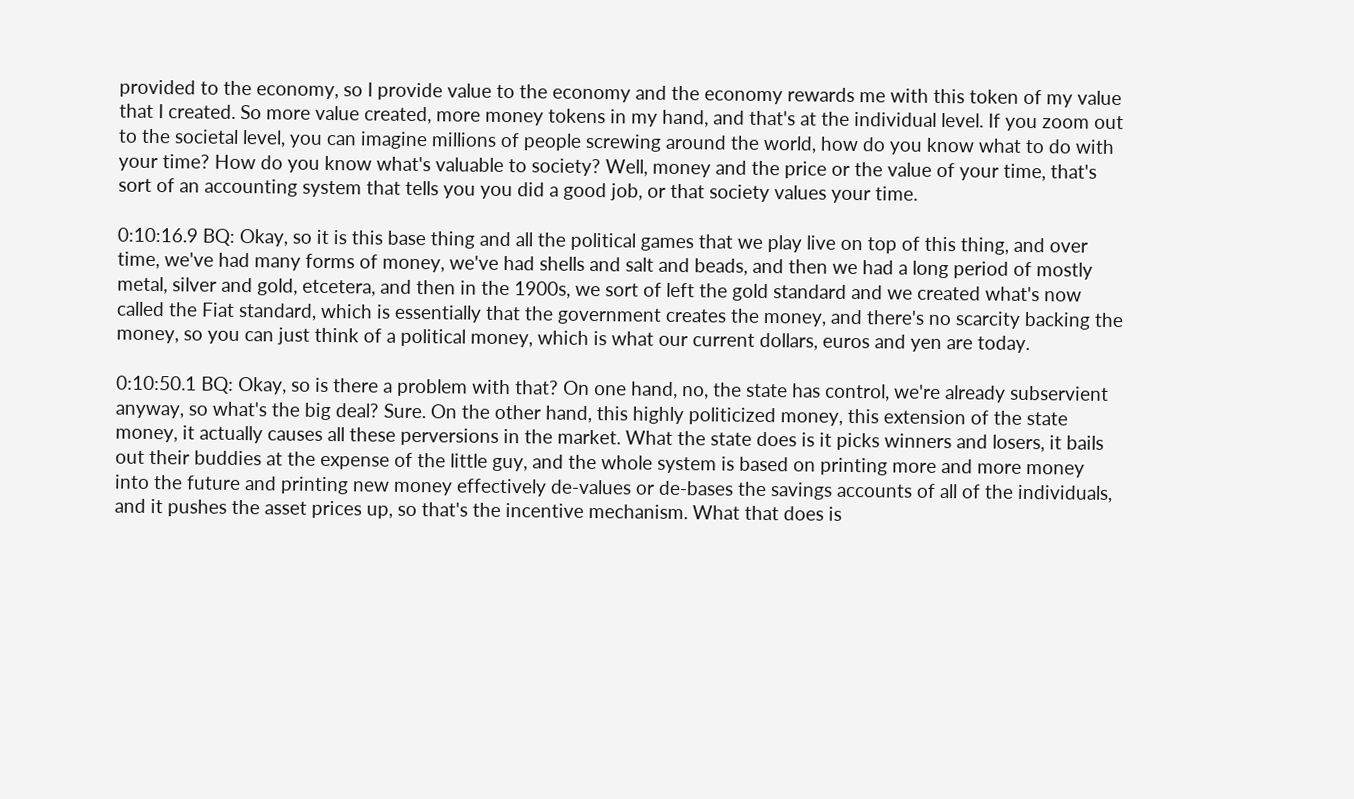provided to the economy, so I provide value to the economy and the economy rewards me with this token of my value that I created. So more value created, more money tokens in my hand, and that's at the individual level. If you zoom out to the societal level, you can imagine millions of people screwing around the world, how do you know what to do with your time? How do you know what's valuable to society? Well, money and the price or the value of your time, that's sort of an accounting system that tells you you did a good job, or that society values your time.

0:10:16.9 BQ: Okay, so it is this base thing and all the political games that we play live on top of this thing, and over time, we've had many forms of money, we've had shells and salt and beads, and then we had a long period of mostly metal, silver and gold, etcetera, and then in the 1900s, we sort of left the gold standard and we created what's now called the Fiat standard, which is essentially that the government creates the money, and there's no scarcity backing the money, so you can just think of a political money, which is what our current dollars, euros and yen are today.

0:10:50.1 BQ: Okay, so is there a problem with that? On one hand, no, the state has control, we're already subservient anyway, so what's the big deal? Sure. On the other hand, this highly politicized money, this extension of the state money, it actually causes all these perversions in the market. What the state does is it picks winners and losers, it bails out their buddies at the expense of the little guy, and the whole system is based on printing more and more money into the future and printing new money effectively de-values or de-bases the savings accounts of all of the individuals, and it pushes the asset prices up, so that's the incentive mechanism. What that does is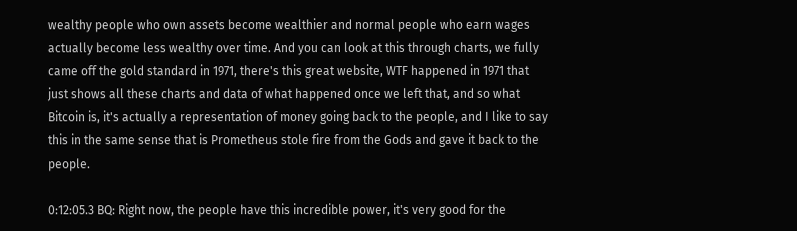wealthy people who own assets become wealthier and normal people who earn wages actually become less wealthy over time. And you can look at this through charts, we fully came off the gold standard in 1971, there's this great website, WTF happened in 1971 that just shows all these charts and data of what happened once we left that, and so what Bitcoin is, it's actually a representation of money going back to the people, and I like to say this in the same sense that is Prometheus stole fire from the Gods and gave it back to the people.

0:12:05.3 BQ: Right now, the people have this incredible power, it's very good for the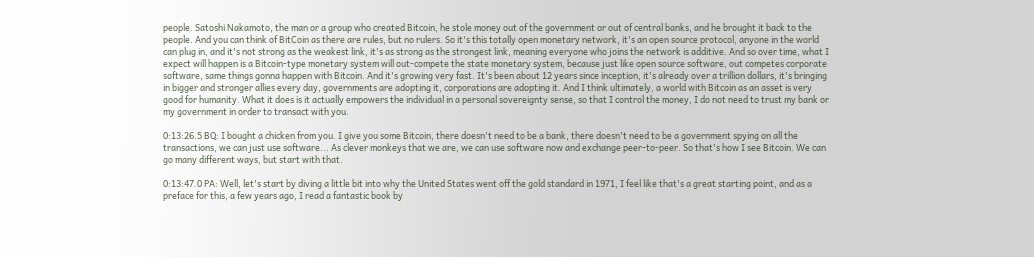people. Satoshi Nakamoto, the man or a group who created Bitcoin, he stole money out of the government or out of central banks, and he brought it back to the people. And you can think of BitCoin as there are rules, but no rulers. So it's this totally open monetary network, it's an open source protocol, anyone in the world can plug in, and it's not strong as the weakest link, it's as strong as the strongest link, meaning everyone who joins the network is additive. And so over time, what I expect will happen is a Bitcoin-type monetary system will out-compete the state monetary system, because just like open source software, out competes corporate software, same things gonna happen with Bitcoin. And it's growing very fast. It's been about 12 years since inception, it's already over a trillion dollars, it's bringing in bigger and stronger allies every day, governments are adopting it, corporations are adopting it. And I think ultimately, a world with Bitcoin as an asset is very good for humanity. What it does is it actually empowers the individual in a personal sovereignty sense, so that I control the money, I do not need to trust my bank or my government in order to transact with you.

0:13:26.5 BQ: I bought a chicken from you. I give you some Bitcoin, there doesn't need to be a bank, there doesn't need to be a government spying on all the transactions, we can just use software... As clever monkeys that we are, we can use software now and exchange peer-to-peer. So that's how I see Bitcoin. We can go many different ways, but start with that.

0:13:47.0 PA: Well, let's start by diving a little bit into why the United States went off the gold standard in 1971, I feel like that's a great starting point, and as a preface for this, a few years ago, I read a fantastic book by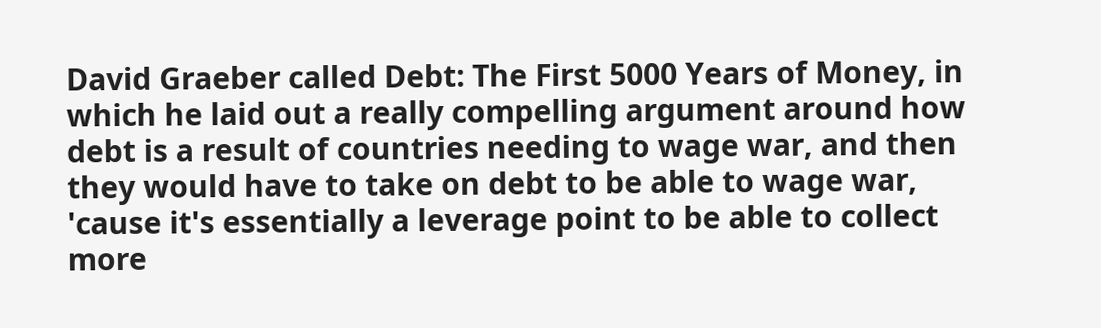David Graeber called Debt: The First 5000 Years of Money, in which he laid out a really compelling argument around how debt is a result of countries needing to wage war, and then they would have to take on debt to be able to wage war, 'cause it's essentially a leverage point to be able to collect more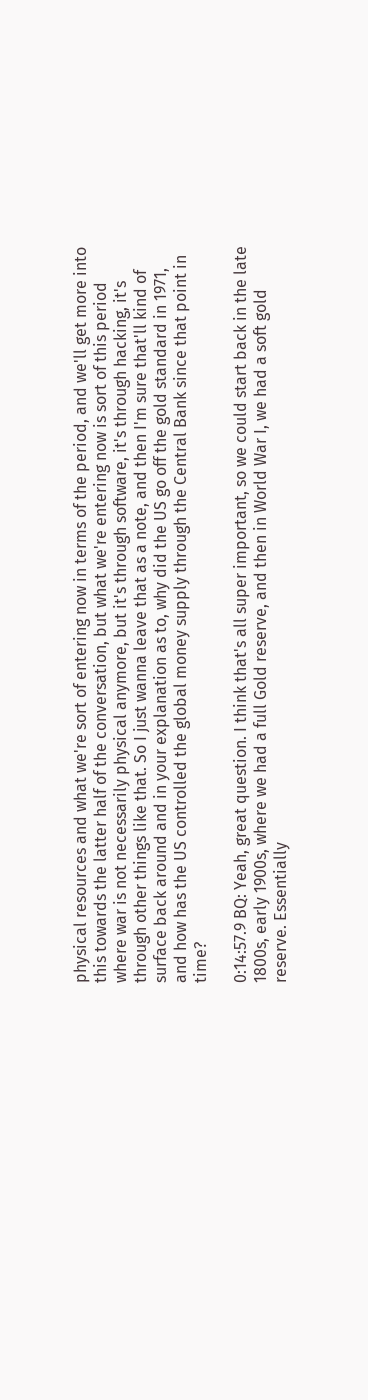physical resources and what we're sort of entering now in terms of the period, and we'll get more into this towards the latter half of the conversation, but what we're entering now is sort of this period where war is not necessarily physical anymore, but it's through software, it's through hacking, it's through other things like that. So I just wanna leave that as a note, and then I'm sure that'll kind of surface back around and in your explanation as to, why did the US go off the gold standard in 1971, and how has the US controlled the global money supply through the Central Bank since that point in time?

0:14:57.9 BQ: Yeah, great question. I think that's all super important, so we could start back in the late 1800s, early 1900s, where we had a full Gold reserve, and then in World War I, we had a soft gold reserve. Essentially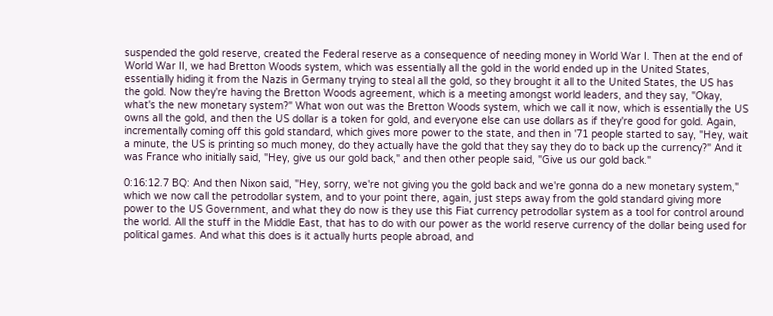suspended the gold reserve, created the Federal reserve as a consequence of needing money in World War I. Then at the end of World War II, we had Bretton Woods system, which was essentially all the gold in the world ended up in the United States, essentially hiding it from the Nazis in Germany trying to steal all the gold, so they brought it all to the United States, the US has the gold. Now they're having the Bretton Woods agreement, which is a meeting amongst world leaders, and they say, "Okay, what's the new monetary system?" What won out was the Bretton Woods system, which we call it now, which is essentially the US owns all the gold, and then the US dollar is a token for gold, and everyone else can use dollars as if they're good for gold. Again, incrementally coming off this gold standard, which gives more power to the state, and then in '71 people started to say, "Hey, wait a minute, the US is printing so much money, do they actually have the gold that they say they do to back up the currency?" And it was France who initially said, "Hey, give us our gold back," and then other people said, "Give us our gold back."

0:16:12.7 BQ: And then Nixon said, "Hey, sorry, we're not giving you the gold back and we're gonna do a new monetary system," which we now call the petrodollar system, and to your point there, again, just steps away from the gold standard giving more power to the US Government, and what they do now is they use this Fiat currency petrodollar system as a tool for control around the world. All the stuff in the Middle East, that has to do with our power as the world reserve currency of the dollar being used for political games. And what this does is it actually hurts people abroad, and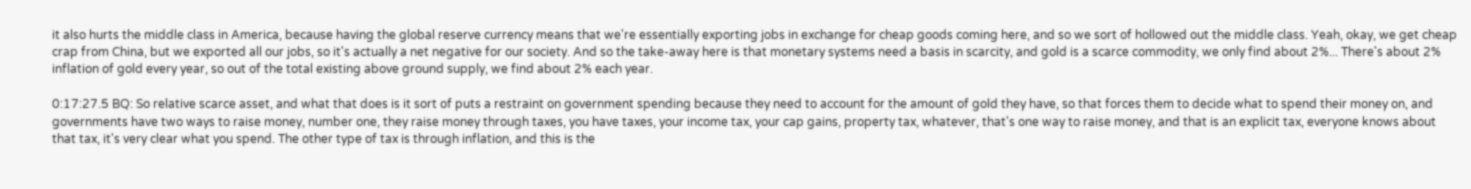it also hurts the middle class in America, because having the global reserve currency means that we're essentially exporting jobs in exchange for cheap goods coming here, and so we sort of hollowed out the middle class. Yeah, okay, we get cheap crap from China, but we exported all our jobs, so it's actually a net negative for our society. And so the take-away here is that monetary systems need a basis in scarcity, and gold is a scarce commodity, we only find about 2%... There's about 2% inflation of gold every year, so out of the total existing above ground supply, we find about 2% each year.

0:17:27.5 BQ: So relative scarce asset, and what that does is it sort of puts a restraint on government spending because they need to account for the amount of gold they have, so that forces them to decide what to spend their money on, and governments have two ways to raise money, number one, they raise money through taxes, you have taxes, your income tax, your cap gains, property tax, whatever, that's one way to raise money, and that is an explicit tax, everyone knows about that tax, it's very clear what you spend. The other type of tax is through inflation, and this is the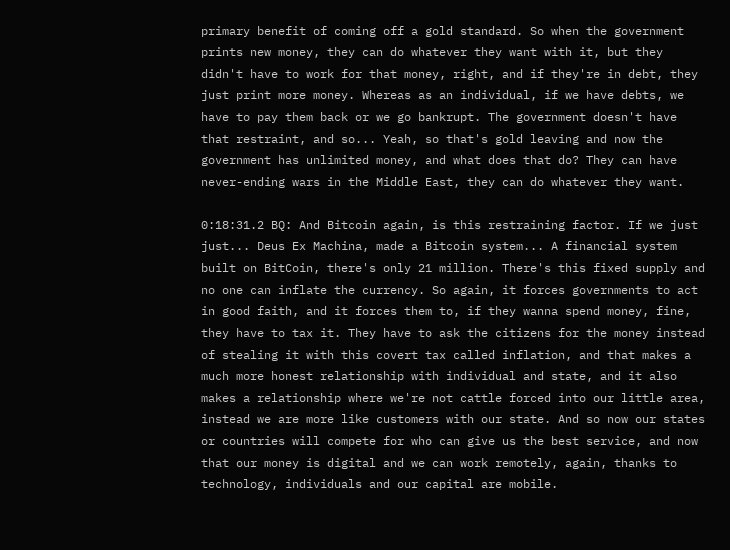primary benefit of coming off a gold standard. So when the government prints new money, they can do whatever they want with it, but they didn't have to work for that money, right, and if they're in debt, they just print more money. Whereas as an individual, if we have debts, we have to pay them back or we go bankrupt. The government doesn't have that restraint, and so... Yeah, so that's gold leaving and now the government has unlimited money, and what does that do? They can have never-ending wars in the Middle East, they can do whatever they want.

0:18:31.2 BQ: And Bitcoin again, is this restraining factor. If we just just... Deus Ex Machina, made a Bitcoin system... A financial system built on BitCoin, there's only 21 million. There's this fixed supply and no one can inflate the currency. So again, it forces governments to act in good faith, and it forces them to, if they wanna spend money, fine, they have to tax it. They have to ask the citizens for the money instead of stealing it with this covert tax called inflation, and that makes a much more honest relationship with individual and state, and it also makes a relationship where we're not cattle forced into our little area, instead we are more like customers with our state. And so now our states or countries will compete for who can give us the best service, and now that our money is digital and we can work remotely, again, thanks to technology, individuals and our capital are mobile.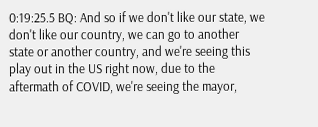0:19:25.5 BQ: And so if we don't like our state, we don't like our country, we can go to another state or another country, and we're seeing this play out in the US right now, due to the aftermath of COVID, we're seeing the mayor,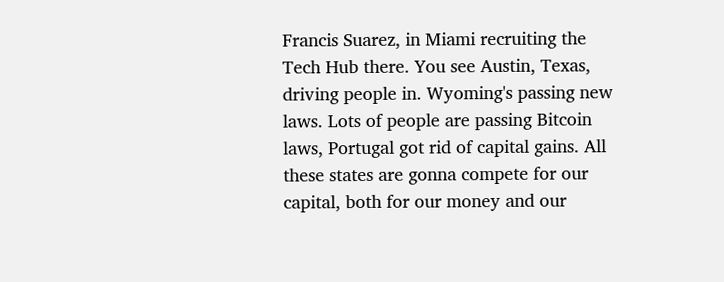Francis Suarez, in Miami recruiting the Tech Hub there. You see Austin, Texas, driving people in. Wyoming's passing new laws. Lots of people are passing Bitcoin laws, Portugal got rid of capital gains. All these states are gonna compete for our capital, both for our money and our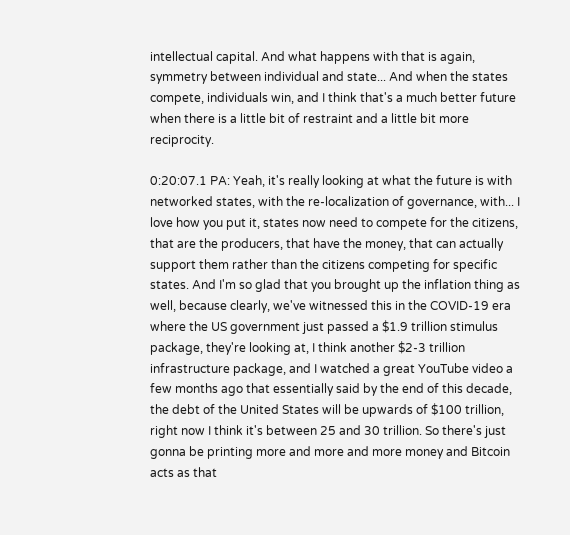intellectual capital. And what happens with that is again, symmetry between individual and state... And when the states compete, individuals win, and I think that's a much better future when there is a little bit of restraint and a little bit more reciprocity.

0:20:07.1 PA: Yeah, it's really looking at what the future is with networked states, with the re-localization of governance, with... I love how you put it, states now need to compete for the citizens, that are the producers, that have the money, that can actually support them rather than the citizens competing for specific states. And I'm so glad that you brought up the inflation thing as well, because clearly, we've witnessed this in the COVID-19 era where the US government just passed a $1.9 trillion stimulus package, they're looking at, I think another $2-3 trillion infrastructure package, and I watched a great YouTube video a few months ago that essentially said by the end of this decade, the debt of the United States will be upwards of $100 trillion, right now I think it's between 25 and 30 trillion. So there's just gonna be printing more and more and more money and Bitcoin acts as that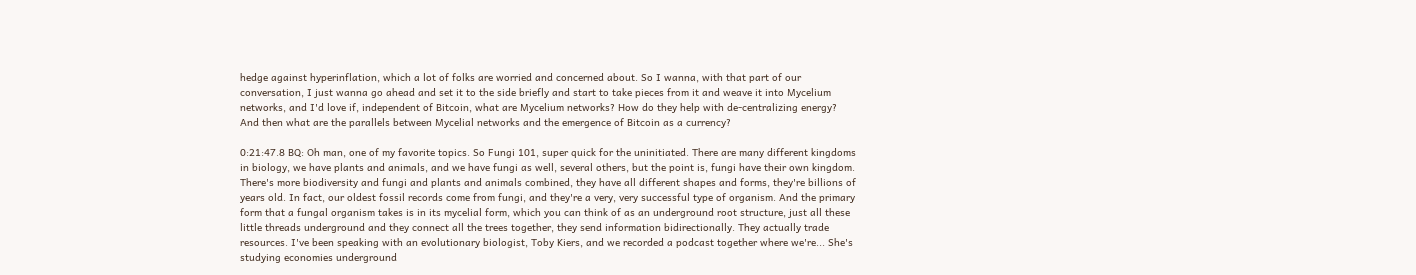hedge against hyperinflation, which a lot of folks are worried and concerned about. So I wanna, with that part of our conversation, I just wanna go ahead and set it to the side briefly and start to take pieces from it and weave it into Mycelium networks, and I'd love if, independent of Bitcoin, what are Mycelium networks? How do they help with de-centralizing energy? And then what are the parallels between Mycelial networks and the emergence of Bitcoin as a currency?

0:21:47.8 BQ: Oh man, one of my favorite topics. So Fungi 101, super quick for the uninitiated. There are many different kingdoms in biology, we have plants and animals, and we have fungi as well, several others, but the point is, fungi have their own kingdom. There's more biodiversity and fungi and plants and animals combined, they have all different shapes and forms, they're billions of years old. In fact, our oldest fossil records come from fungi, and they're a very, very successful type of organism. And the primary form that a fungal organism takes is in its mycelial form, which you can think of as an underground root structure, just all these little threads underground and they connect all the trees together, they send information bidirectionally. They actually trade resources. I've been speaking with an evolutionary biologist, Toby Kiers, and we recorded a podcast together where we're... She's studying economies underground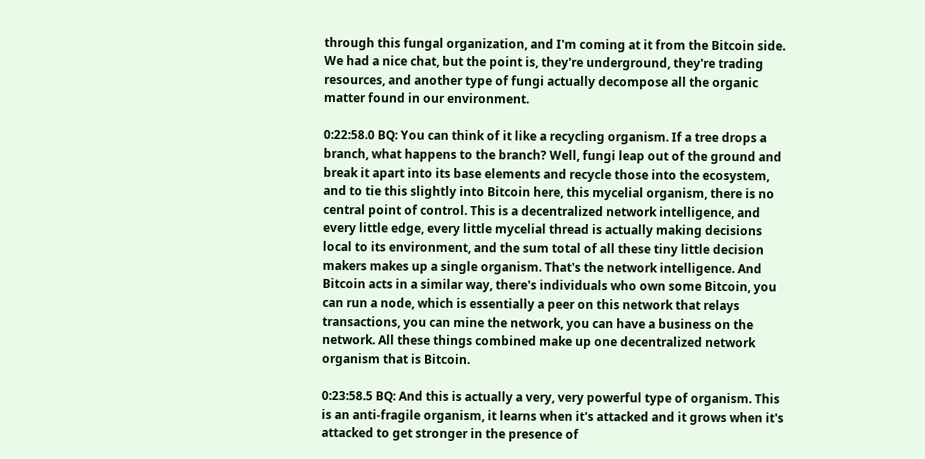through this fungal organization, and I'm coming at it from the Bitcoin side. We had a nice chat, but the point is, they're underground, they're trading resources, and another type of fungi actually decompose all the organic matter found in our environment.

0:22:58.0 BQ: You can think of it like a recycling organism. If a tree drops a branch, what happens to the branch? Well, fungi leap out of the ground and break it apart into its base elements and recycle those into the ecosystem, and to tie this slightly into Bitcoin here, this mycelial organism, there is no central point of control. This is a decentralized network intelligence, and every little edge, every little mycelial thread is actually making decisions local to its environment, and the sum total of all these tiny little decision makers makes up a single organism. That's the network intelligence. And Bitcoin acts in a similar way, there's individuals who own some Bitcoin, you can run a node, which is essentially a peer on this network that relays transactions, you can mine the network, you can have a business on the network. All these things combined make up one decentralized network organism that is Bitcoin.

0:23:58.5 BQ: And this is actually a very, very powerful type of organism. This is an anti-fragile organism, it learns when it's attacked and it grows when it's attacked to get stronger in the presence of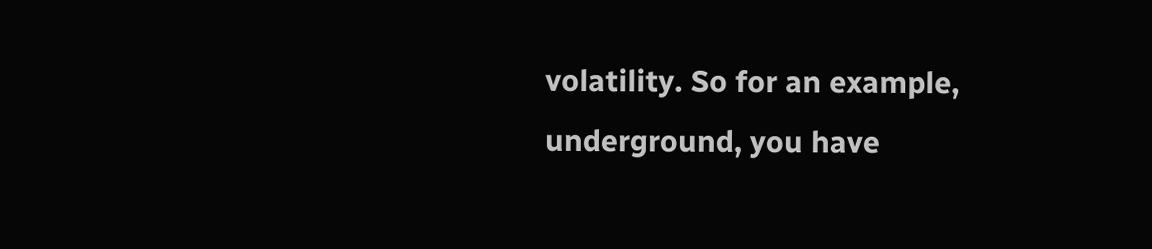volatility. So for an example, underground, you have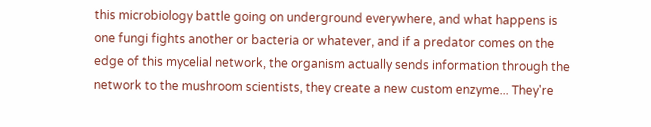this microbiology battle going on underground everywhere, and what happens is one fungi fights another or bacteria or whatever, and if a predator comes on the edge of this mycelial network, the organism actually sends information through the network to the mushroom scientists, they create a new custom enzyme... They're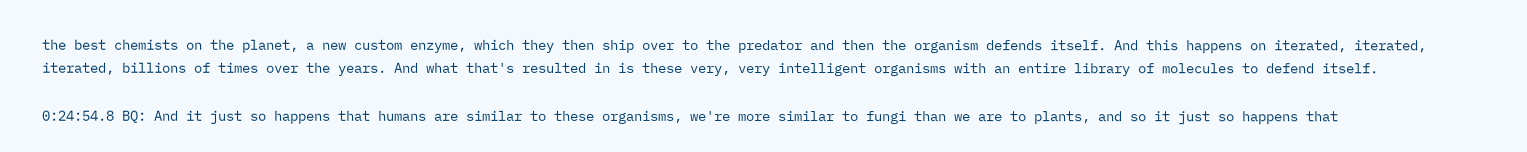the best chemists on the planet, a new custom enzyme, which they then ship over to the predator and then the organism defends itself. And this happens on iterated, iterated, iterated, billions of times over the years. And what that's resulted in is these very, very intelligent organisms with an entire library of molecules to defend itself.

0:24:54.8 BQ: And it just so happens that humans are similar to these organisms, we're more similar to fungi than we are to plants, and so it just so happens that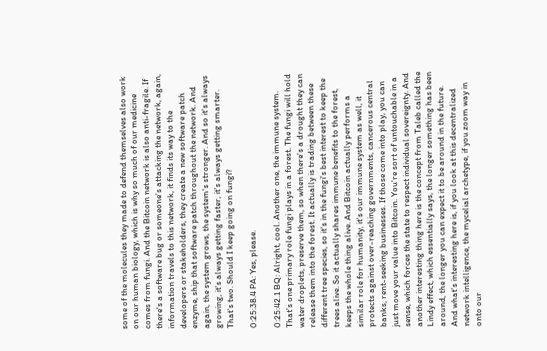some of the molecules they made to defend themselves also work on our human biology, which is why so much of our medicine comes from fungi. And the Bitcoin network is also anti-fragile. If there's a software bug or someone's attacking the network, again, information travels to this network, it finds its way to the developers or stakeholders, they create a new software patch enzyme, ship that software patch throughout the network. And again, the system grows, the system's stronger. And so it's always growing, it's always getting faster, it's always getting smarter. That's two. Should I keep going on fungi?

0:25:38.4 PA: Yes, please.

0:25:42.1 BQ: Alright, cool. Another one, the immune system. That's one primary role fungi plays in a forest. The fungi will hold water droplets, preserve them, so when there's a drought they can release them into the forest. It actually is trading between these different tree species, so it's in the fungi's best interest to keep the trees alive. So it actually shares immune benefits to the forest, keeps the whole thing alive. And Bitcoin actually performs a similar role for humanity, it's our immune system as well, it protects against over-reaching governments, cancerous central banks, rent-seeking businesses. If those come into play, you can just move your value into Bitcoin. You're sort of untouchable in a sense, which forces the state to respect individual sovereignty. And another interesting thing here is the concept from Taleb called the Lindy effect, which essentially says, the longer something has been around, the longer you can expect it to be around in the future. And what's interesting here is, if you look at this decentralized network intelligence, the mycelial archetype, if you zoom way in onto our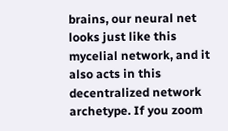brains, our neural net looks just like this mycelial network, and it also acts in this decentralized network archetype. If you zoom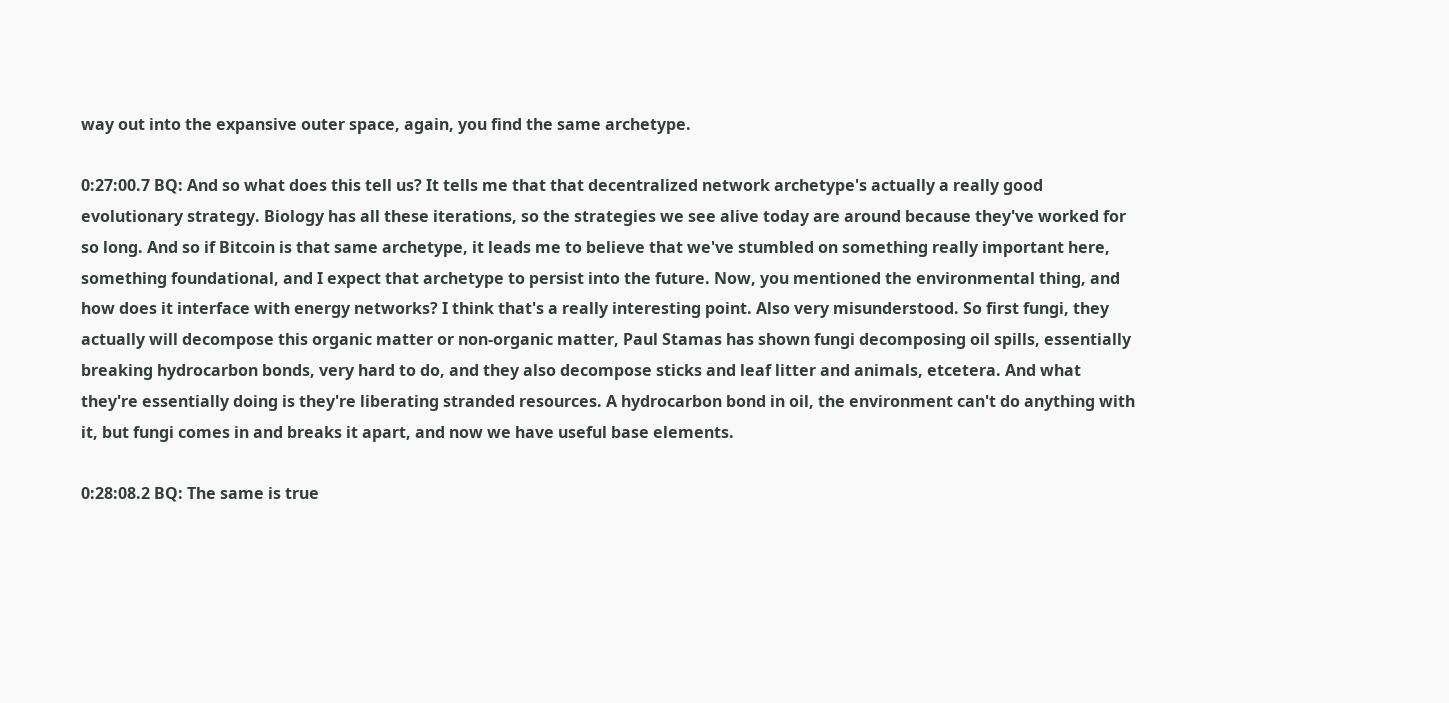way out into the expansive outer space, again, you find the same archetype.

0:27:00.7 BQ: And so what does this tell us? It tells me that that decentralized network archetype's actually a really good evolutionary strategy. Biology has all these iterations, so the strategies we see alive today are around because they've worked for so long. And so if Bitcoin is that same archetype, it leads me to believe that we've stumbled on something really important here, something foundational, and I expect that archetype to persist into the future. Now, you mentioned the environmental thing, and how does it interface with energy networks? I think that's a really interesting point. Also very misunderstood. So first fungi, they actually will decompose this organic matter or non-organic matter, Paul Stamas has shown fungi decomposing oil spills, essentially breaking hydrocarbon bonds, very hard to do, and they also decompose sticks and leaf litter and animals, etcetera. And what they're essentially doing is they're liberating stranded resources. A hydrocarbon bond in oil, the environment can't do anything with it, but fungi comes in and breaks it apart, and now we have useful base elements.

0:28:08.2 BQ: The same is true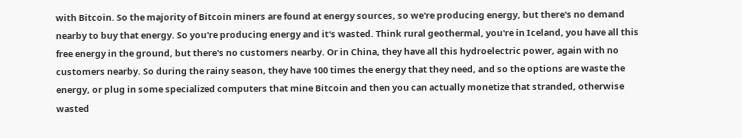with Bitcoin. So the majority of Bitcoin miners are found at energy sources, so we're producing energy, but there's no demand nearby to buy that energy. So you're producing energy and it's wasted. Think rural geothermal, you're in Iceland, you have all this free energy in the ground, but there's no customers nearby. Or in China, they have all this hydroelectric power, again with no customers nearby. So during the rainy season, they have 100 times the energy that they need, and so the options are waste the energy, or plug in some specialized computers that mine Bitcoin and then you can actually monetize that stranded, otherwise wasted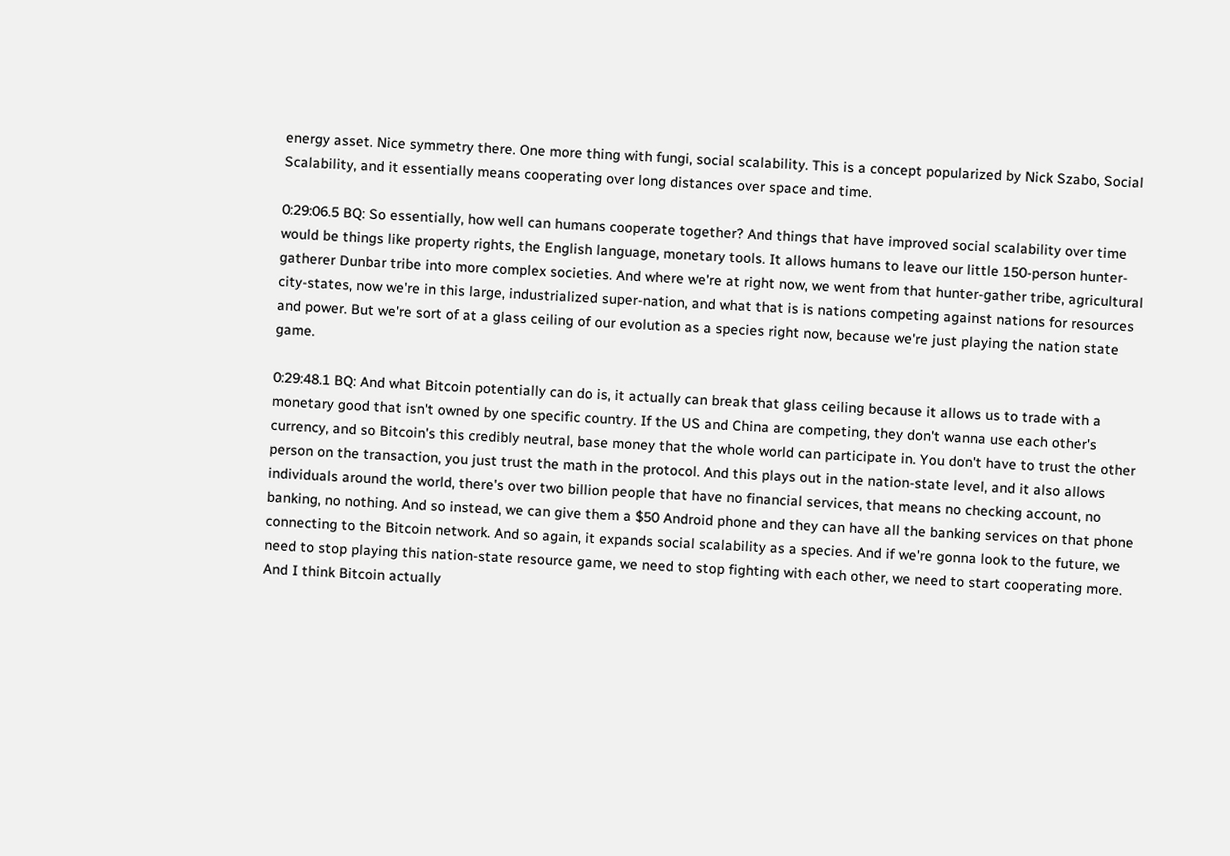energy asset. Nice symmetry there. One more thing with fungi, social scalability. This is a concept popularized by Nick Szabo, Social Scalability, and it essentially means cooperating over long distances over space and time.

0:29:06.5 BQ: So essentially, how well can humans cooperate together? And things that have improved social scalability over time would be things like property rights, the English language, monetary tools. It allows humans to leave our little 150-person hunter-gatherer Dunbar tribe into more complex societies. And where we're at right now, we went from that hunter-gather tribe, agricultural city-states, now we're in this large, industrialized super-nation, and what that is is nations competing against nations for resources and power. But we're sort of at a glass ceiling of our evolution as a species right now, because we're just playing the nation state game.

0:29:48.1 BQ: And what Bitcoin potentially can do is, it actually can break that glass ceiling because it allows us to trade with a monetary good that isn't owned by one specific country. If the US and China are competing, they don't wanna use each other's currency, and so Bitcoin's this credibly neutral, base money that the whole world can participate in. You don't have to trust the other person on the transaction, you just trust the math in the protocol. And this plays out in the nation-state level, and it also allows individuals around the world, there's over two billion people that have no financial services, that means no checking account, no banking, no nothing. And so instead, we can give them a $50 Android phone and they can have all the banking services on that phone connecting to the Bitcoin network. And so again, it expands social scalability as a species. And if we're gonna look to the future, we need to stop playing this nation-state resource game, we need to stop fighting with each other, we need to start cooperating more. And I think Bitcoin actually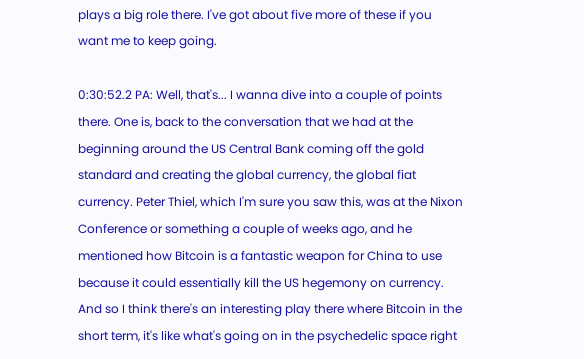plays a big role there. I've got about five more of these if you want me to keep going.

0:30:52.2 PA: Well, that's... I wanna dive into a couple of points there. One is, back to the conversation that we had at the beginning around the US Central Bank coming off the gold standard and creating the global currency, the global fiat currency. Peter Thiel, which I'm sure you saw this, was at the Nixon Conference or something a couple of weeks ago, and he mentioned how Bitcoin is a fantastic weapon for China to use because it could essentially kill the US hegemony on currency. And so I think there's an interesting play there where Bitcoin in the short term, it's like what's going on in the psychedelic space right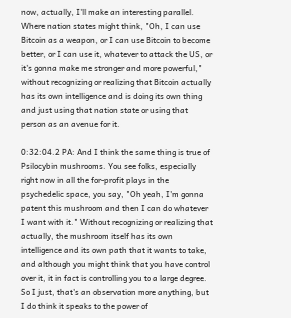now, actually, I'll make an interesting parallel. Where nation states might think, "Oh, I can use Bitcoin as a weapon, or I can use Bitcoin to become better, or I can use it, whatever to attack the US, or it's gonna make me stronger and more powerful," without recognizing or realizing that Bitcoin actually has its own intelligence and is doing its own thing and just using that nation state or using that person as an avenue for it.

0:32:04.2 PA: And I think the same thing is true of Psilocybin mushrooms. You see folks, especially right now in all the for-profit plays in the psychedelic space, you say, "Oh yeah, I'm gonna patent this mushroom and then I can do whatever I want with it." Without recognizing or realizing that actually, the mushroom itself has its own intelligence and its own path that it wants to take, and although you might think that you have control over it, it in fact is controlling you to a large degree. So I just, that's an observation more anything, but I do think it speaks to the power of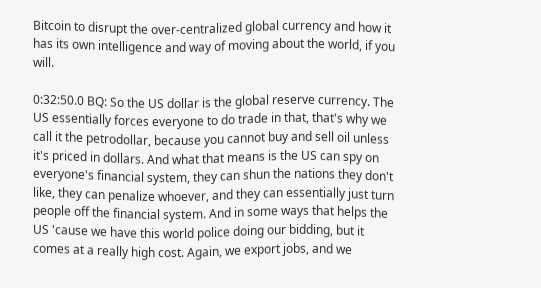Bitcoin to disrupt the over-centralized global currency and how it has its own intelligence and way of moving about the world, if you will.

0:32:50.0 BQ: So the US dollar is the global reserve currency. The US essentially forces everyone to do trade in that, that's why we call it the petrodollar, because you cannot buy and sell oil unless it's priced in dollars. And what that means is the US can spy on everyone's financial system, they can shun the nations they don't like, they can penalize whoever, and they can essentially just turn people off the financial system. And in some ways that helps the US 'cause we have this world police doing our bidding, but it comes at a really high cost. Again, we export jobs, and we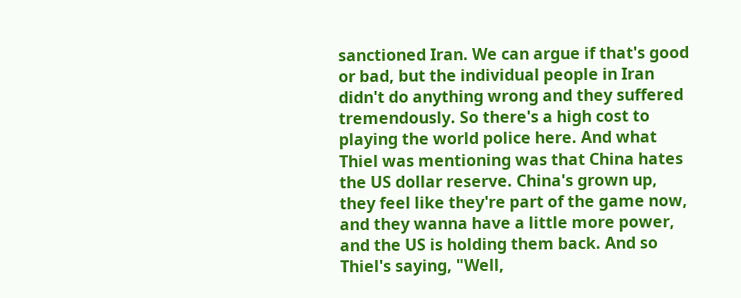sanctioned Iran. We can argue if that's good or bad, but the individual people in Iran didn't do anything wrong and they suffered tremendously. So there's a high cost to playing the world police here. And what Thiel was mentioning was that China hates the US dollar reserve. China's grown up, they feel like they're part of the game now, and they wanna have a little more power, and the US is holding them back. And so Thiel's saying, "Well,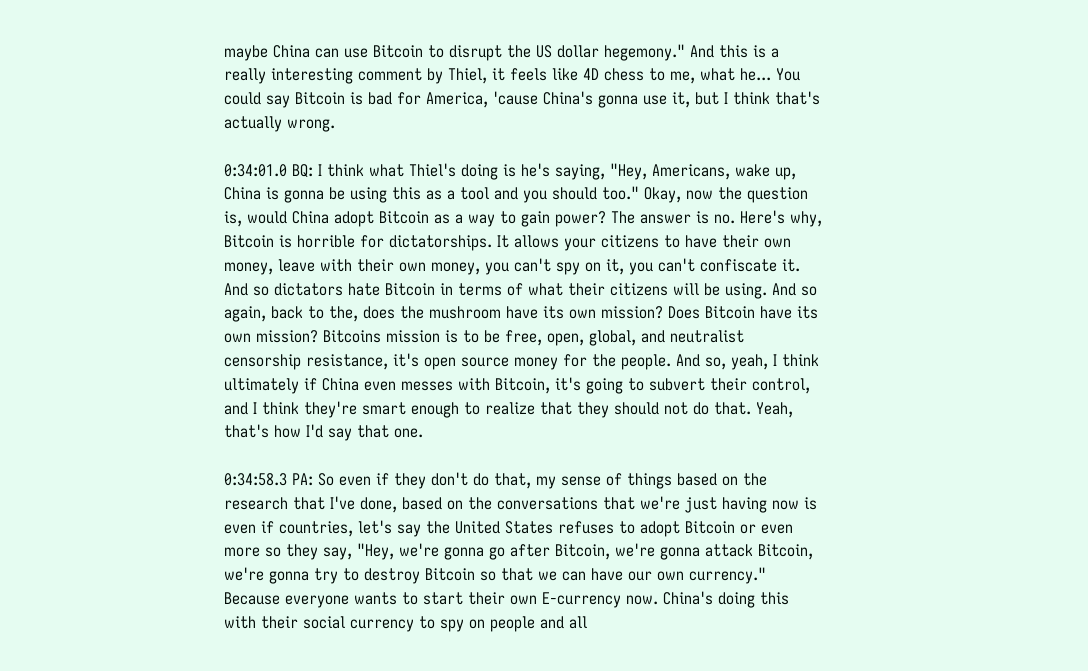maybe China can use Bitcoin to disrupt the US dollar hegemony." And this is a really interesting comment by Thiel, it feels like 4D chess to me, what he... You could say Bitcoin is bad for America, 'cause China's gonna use it, but I think that's actually wrong.

0:34:01.0 BQ: I think what Thiel's doing is he's saying, "Hey, Americans, wake up, China is gonna be using this as a tool and you should too." Okay, now the question is, would China adopt Bitcoin as a way to gain power? The answer is no. Here's why, Bitcoin is horrible for dictatorships. It allows your citizens to have their own money, leave with their own money, you can't spy on it, you can't confiscate it. And so dictators hate Bitcoin in terms of what their citizens will be using. And so again, back to the, does the mushroom have its own mission? Does Bitcoin have its own mission? Bitcoins mission is to be free, open, global, and neutralist censorship resistance, it's open source money for the people. And so, yeah, I think ultimately if China even messes with Bitcoin, it's going to subvert their control, and I think they're smart enough to realize that they should not do that. Yeah, that's how I'd say that one.

0:34:58.3 PA: So even if they don't do that, my sense of things based on the research that I've done, based on the conversations that we're just having now is even if countries, let's say the United States refuses to adopt Bitcoin or even more so they say, "Hey, we're gonna go after Bitcoin, we're gonna attack Bitcoin, we're gonna try to destroy Bitcoin so that we can have our own currency." Because everyone wants to start their own E-currency now. China's doing this with their social currency to spy on people and all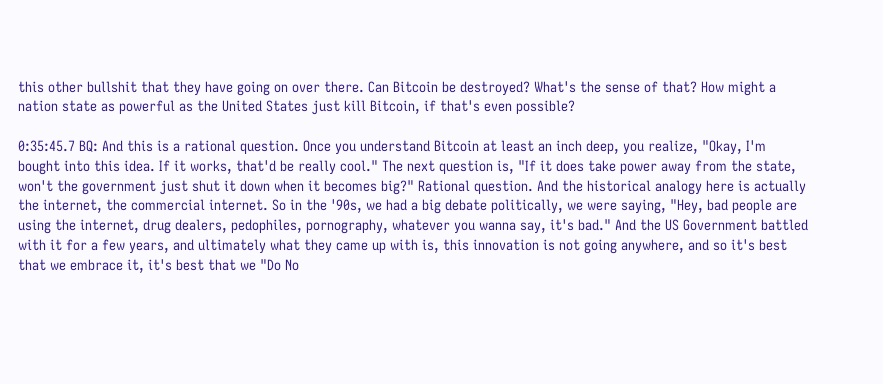this other bullshit that they have going on over there. Can Bitcoin be destroyed? What's the sense of that? How might a nation state as powerful as the United States just kill Bitcoin, if that's even possible?

0:35:45.7 BQ: And this is a rational question. Once you understand Bitcoin at least an inch deep, you realize, "Okay, I'm bought into this idea. If it works, that'd be really cool." The next question is, "If it does take power away from the state, won't the government just shut it down when it becomes big?" Rational question. And the historical analogy here is actually the internet, the commercial internet. So in the '90s, we had a big debate politically, we were saying, "Hey, bad people are using the internet, drug dealers, pedophiles, pornography, whatever you wanna say, it's bad." And the US Government battled with it for a few years, and ultimately what they came up with is, this innovation is not going anywhere, and so it's best that we embrace it, it's best that we "Do No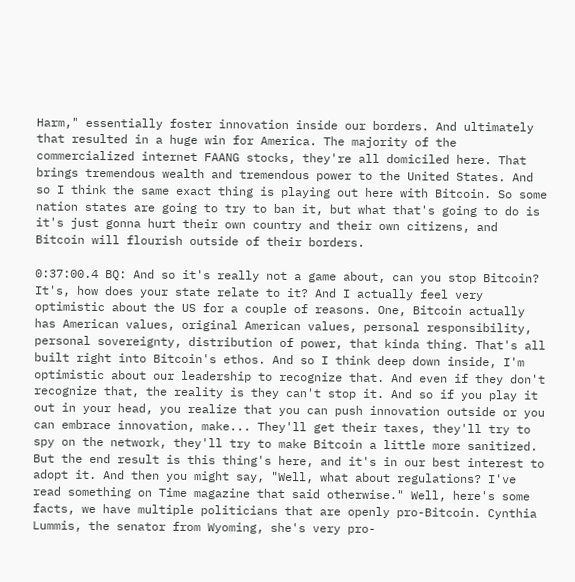Harm," essentially foster innovation inside our borders. And ultimately that resulted in a huge win for America. The majority of the commercialized internet FAANG stocks, they're all domiciled here. That brings tremendous wealth and tremendous power to the United States. And so I think the same exact thing is playing out here with Bitcoin. So some nation states are going to try to ban it, but what that's going to do is it's just gonna hurt their own country and their own citizens, and Bitcoin will flourish outside of their borders.

0:37:00.4 BQ: And so it's really not a game about, can you stop Bitcoin? It's, how does your state relate to it? And I actually feel very optimistic about the US for a couple of reasons. One, Bitcoin actually has American values, original American values, personal responsibility, personal sovereignty, distribution of power, that kinda thing. That's all built right into Bitcoin's ethos. And so I think deep down inside, I'm optimistic about our leadership to recognize that. And even if they don't recognize that, the reality is they can't stop it. And so if you play it out in your head, you realize that you can push innovation outside or you can embrace innovation, make... They'll get their taxes, they'll try to spy on the network, they'll try to make Bitcoin a little more sanitized. But the end result is this thing's here, and it's in our best interest to adopt it. And then you might say, "Well, what about regulations? I've read something on Time magazine that said otherwise." Well, here's some facts, we have multiple politicians that are openly pro-Bitcoin. Cynthia Lummis, the senator from Wyoming, she's very pro-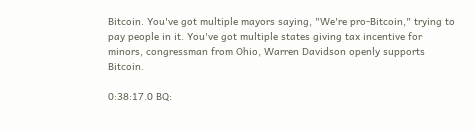Bitcoin. You've got multiple mayors saying, "We're pro-Bitcoin," trying to pay people in it. You've got multiple states giving tax incentive for minors, congressman from Ohio, Warren Davidson openly supports Bitcoin.

0:38:17.0 BQ: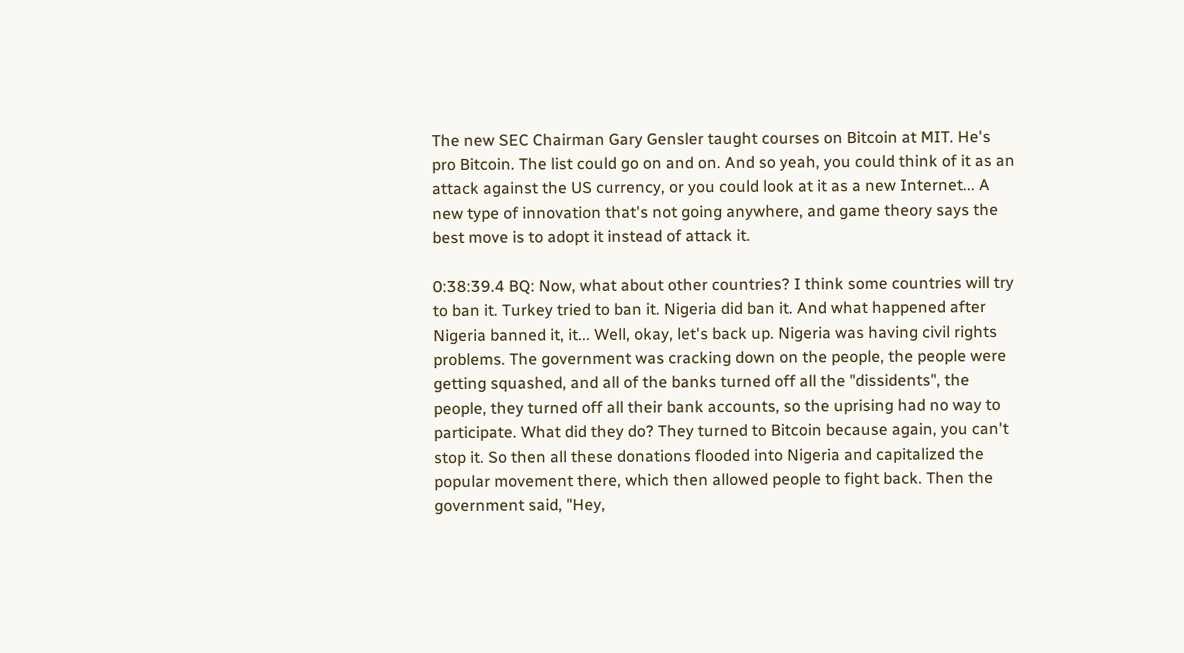The new SEC Chairman Gary Gensler taught courses on Bitcoin at MIT. He's pro Bitcoin. The list could go on and on. And so yeah, you could think of it as an attack against the US currency, or you could look at it as a new Internet... A new type of innovation that's not going anywhere, and game theory says the best move is to adopt it instead of attack it.

0:38:39.4 BQ: Now, what about other countries? I think some countries will try to ban it. Turkey tried to ban it. Nigeria did ban it. And what happened after Nigeria banned it, it... Well, okay, let's back up. Nigeria was having civil rights problems. The government was cracking down on the people, the people were getting squashed, and all of the banks turned off all the "dissidents", the people, they turned off all their bank accounts, so the uprising had no way to participate. What did they do? They turned to Bitcoin because again, you can't stop it. So then all these donations flooded into Nigeria and capitalized the popular movement there, which then allowed people to fight back. Then the government said, "Hey,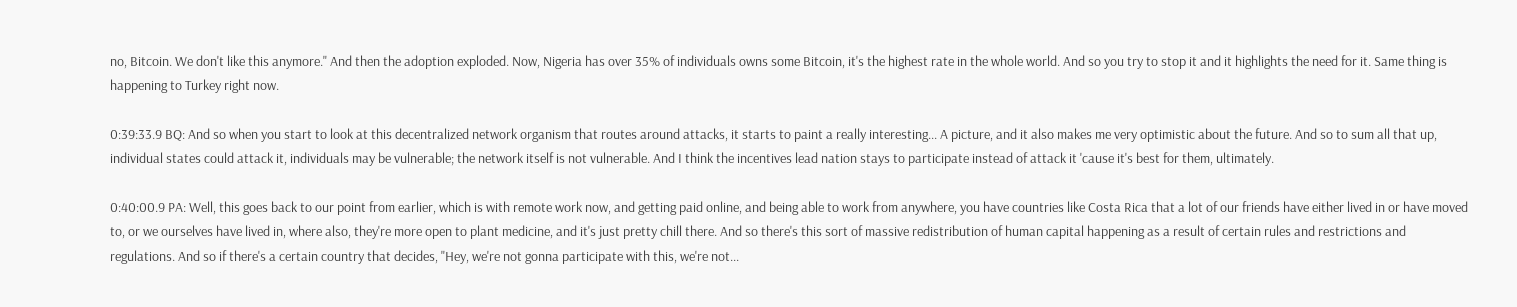no, Bitcoin. We don't like this anymore." And then the adoption exploded. Now, Nigeria has over 35% of individuals owns some Bitcoin, it's the highest rate in the whole world. And so you try to stop it and it highlights the need for it. Same thing is happening to Turkey right now.

0:39:33.9 BQ: And so when you start to look at this decentralized network organism that routes around attacks, it starts to paint a really interesting... A picture, and it also makes me very optimistic about the future. And so to sum all that up, individual states could attack it, individuals may be vulnerable; the network itself is not vulnerable. And I think the incentives lead nation stays to participate instead of attack it 'cause it's best for them, ultimately.

0:40:00.9 PA: Well, this goes back to our point from earlier, which is with remote work now, and getting paid online, and being able to work from anywhere, you have countries like Costa Rica that a lot of our friends have either lived in or have moved to, or we ourselves have lived in, where also, they're more open to plant medicine, and it's just pretty chill there. And so there's this sort of massive redistribution of human capital happening as a result of certain rules and restrictions and regulations. And so if there's a certain country that decides, "Hey, we're not gonna participate with this, we're not...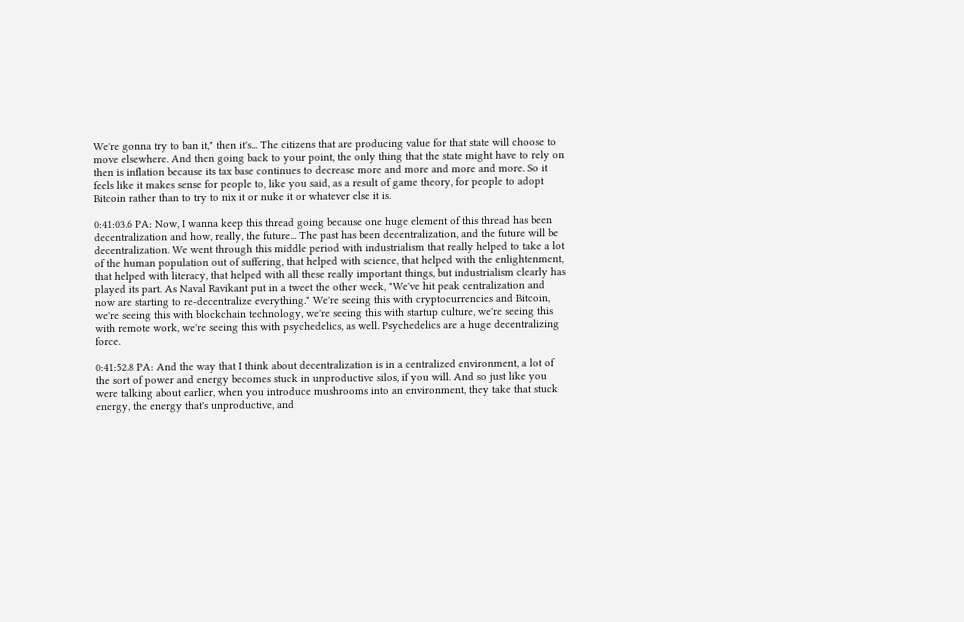We're gonna try to ban it," then it's... The citizens that are producing value for that state will choose to move elsewhere. And then going back to your point, the only thing that the state might have to rely on then is inflation because its tax base continues to decrease more and more and more and more. So it feels like it makes sense for people to, like you said, as a result of game theory, for people to adopt Bitcoin rather than to try to nix it or nuke it or whatever else it is.

0:41:03.6 PA: Now, I wanna keep this thread going because one huge element of this thread has been decentralization and how, really, the future... The past has been decentralization, and the future will be decentralization. We went through this middle period with industrialism that really helped to take a lot of the human population out of suffering, that helped with science, that helped with the enlightenment, that helped with literacy, that helped with all these really important things, but industrialism clearly has played its part. As Naval Ravikant put in a tweet the other week, "We've hit peak centralization and now are starting to re-decentralize everything." We're seeing this with cryptocurrencies and Bitcoin, we're seeing this with blockchain technology, we're seeing this with startup culture, we're seeing this with remote work, we're seeing this with psychedelics, as well. Psychedelics are a huge decentralizing force.

0:41:52.8 PA: And the way that I think about decentralization is in a centralized environment, a lot of the sort of power and energy becomes stuck in unproductive silos, if you will. And so just like you were talking about earlier, when you introduce mushrooms into an environment, they take that stuck energy, the energy that's unproductive, and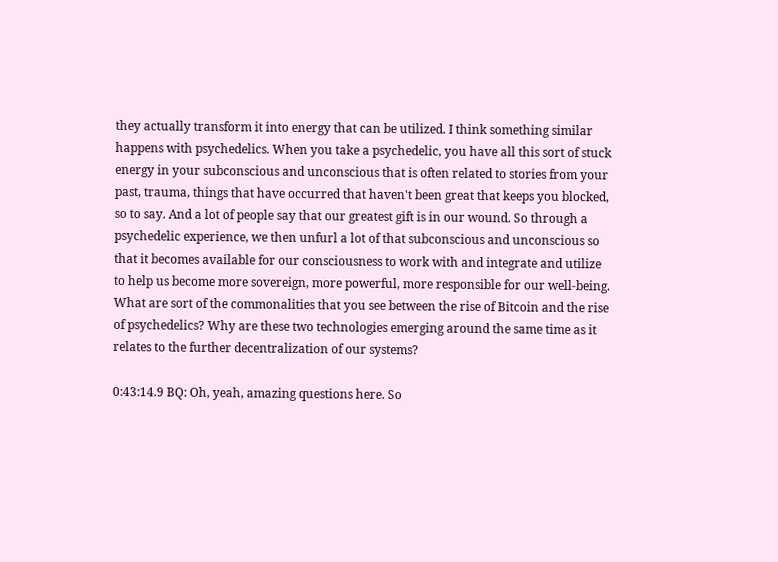they actually transform it into energy that can be utilized. I think something similar happens with psychedelics. When you take a psychedelic, you have all this sort of stuck energy in your subconscious and unconscious that is often related to stories from your past, trauma, things that have occurred that haven't been great that keeps you blocked, so to say. And a lot of people say that our greatest gift is in our wound. So through a psychedelic experience, we then unfurl a lot of that subconscious and unconscious so that it becomes available for our consciousness to work with and integrate and utilize to help us become more sovereign, more powerful, more responsible for our well-being. What are sort of the commonalities that you see between the rise of Bitcoin and the rise of psychedelics? Why are these two technologies emerging around the same time as it relates to the further decentralization of our systems?

0:43:14.9 BQ: Oh, yeah, amazing questions here. So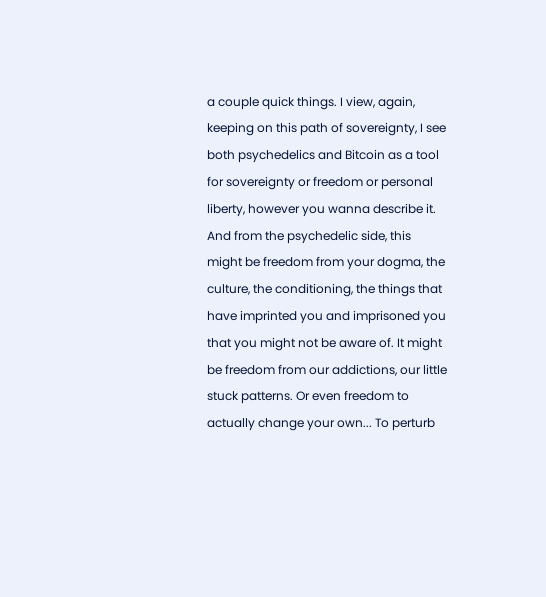a couple quick things. I view, again, keeping on this path of sovereignty, I see both psychedelics and Bitcoin as a tool for sovereignty or freedom or personal liberty, however you wanna describe it. And from the psychedelic side, this might be freedom from your dogma, the culture, the conditioning, the things that have imprinted you and imprisoned you that you might not be aware of. It might be freedom from our addictions, our little stuck patterns. Or even freedom to actually change your own... To perturb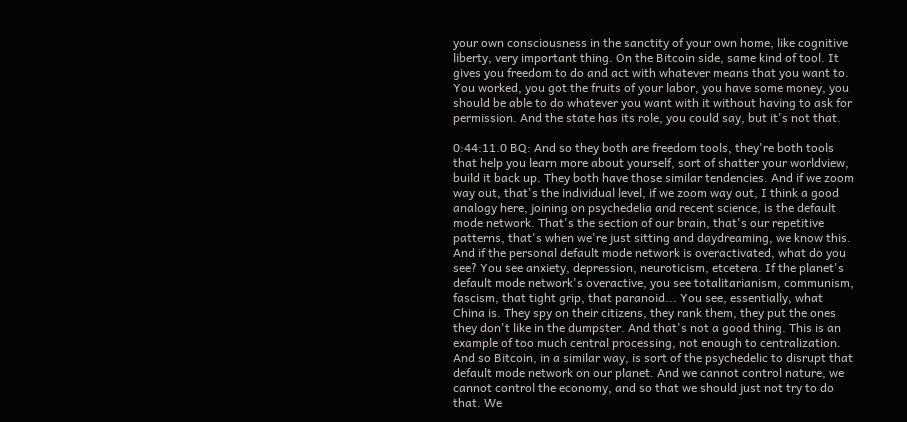your own consciousness in the sanctity of your own home, like cognitive liberty, very important thing. On the Bitcoin side, same kind of tool. It gives you freedom to do and act with whatever means that you want to. You worked, you got the fruits of your labor, you have some money, you should be able to do whatever you want with it without having to ask for permission. And the state has its role, you could say, but it's not that.

0:44:11.0 BQ: And so they both are freedom tools, they're both tools that help you learn more about yourself, sort of shatter your worldview, build it back up. They both have those similar tendencies. And if we zoom way out, that's the individual level, if we zoom way out, I think a good analogy here, joining on psychedelia and recent science, is the default mode network. That's the section of our brain, that's our repetitive patterns, that's when we're just sitting and daydreaming, we know this. And if the personal default mode network is overactivated, what do you see? You see anxiety, depression, neuroticism, etcetera. If the planet's default mode network's overactive, you see totalitarianism, communism, fascism, that tight grip, that paranoid... You see, essentially, what China is. They spy on their citizens, they rank them, they put the ones they don't like in the dumpster. And that's not a good thing. This is an example of too much central processing, not enough to centralization. And so Bitcoin, in a similar way, is sort of the psychedelic to disrupt that default mode network on our planet. And we cannot control nature, we cannot control the economy, and so that we should just not try to do that. We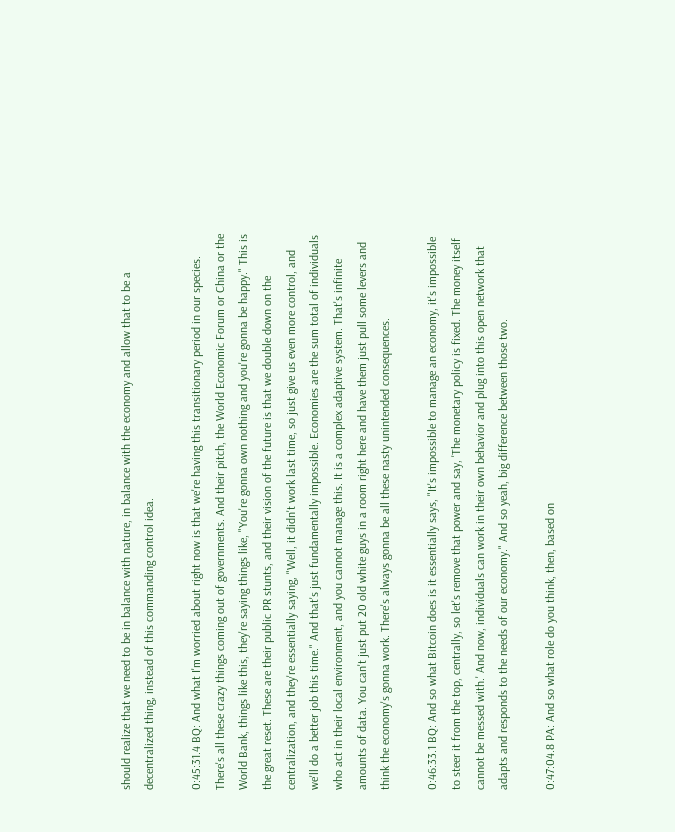should realize that we need to be in balance with nature, in balance with the economy and allow that to be a decentralized thing, instead of this commanding control idea.

0:45:31.4 BQ: And what I'm worried about right now is that we're having this transitionary period in our species. There's all these crazy things coming out of governments. And their pitch, the World Economic Forum or China or the World Bank, things like this, they're saying things like, "You're gonna own nothing and you're gonna be happy." This is the great reset. These are their public PR stunts, and their vision of the future is that we double down on the centralization, and they're essentially saying, "Well, it didn't work last time, so just give us even more control, and we'll do a better job this time." And that's just fundamentally impossible. Economies are the sum total of individuals who act in their local environment, and you cannot manage this. It is a complex adaptive system. That's infinite amounts of data. You can't just put 20 old white guys in a room right here and have them just pull some levers and think the economy's gonna work. There's always gonna be all these nasty unintended consequences.

0:46:33.1 BQ: And so what Bitcoin does is it essentially says, "It's impossible to manage an economy, it's impossible to steer it from the top, centrally, so let's remove that power and say, 'The monetary policy is fixed. The money itself cannot be messed with.' And now, individuals can work in their own behavior and plug into this open network that adapts and responds to the needs of our economy." And so yeah, big difference between those two.

0:47:04.8 PA: And so what role do you think, then, based on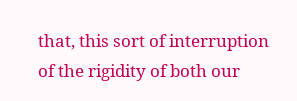that, this sort of interruption of the rigidity of both our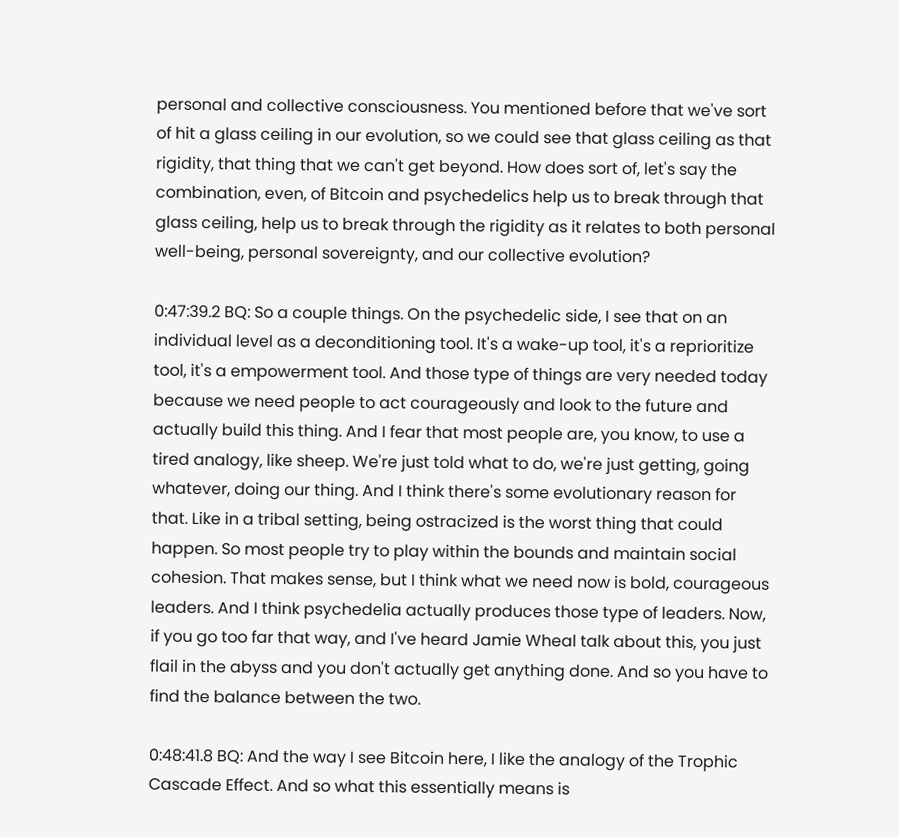personal and collective consciousness. You mentioned before that we've sort of hit a glass ceiling in our evolution, so we could see that glass ceiling as that rigidity, that thing that we can't get beyond. How does sort of, let's say the combination, even, of Bitcoin and psychedelics help us to break through that glass ceiling, help us to break through the rigidity as it relates to both personal well-being, personal sovereignty, and our collective evolution?

0:47:39.2 BQ: So a couple things. On the psychedelic side, I see that on an individual level as a deconditioning tool. It's a wake-up tool, it's a reprioritize tool, it's a empowerment tool. And those type of things are very needed today because we need people to act courageously and look to the future and actually build this thing. And I fear that most people are, you know, to use a tired analogy, like sheep. We're just told what to do, we're just getting, going whatever, doing our thing. And I think there's some evolutionary reason for that. Like in a tribal setting, being ostracized is the worst thing that could happen. So most people try to play within the bounds and maintain social cohesion. That makes sense, but I think what we need now is bold, courageous leaders. And I think psychedelia actually produces those type of leaders. Now, if you go too far that way, and I've heard Jamie Wheal talk about this, you just flail in the abyss and you don't actually get anything done. And so you have to find the balance between the two.

0:48:41.8 BQ: And the way I see Bitcoin here, I like the analogy of the Trophic Cascade Effect. And so what this essentially means is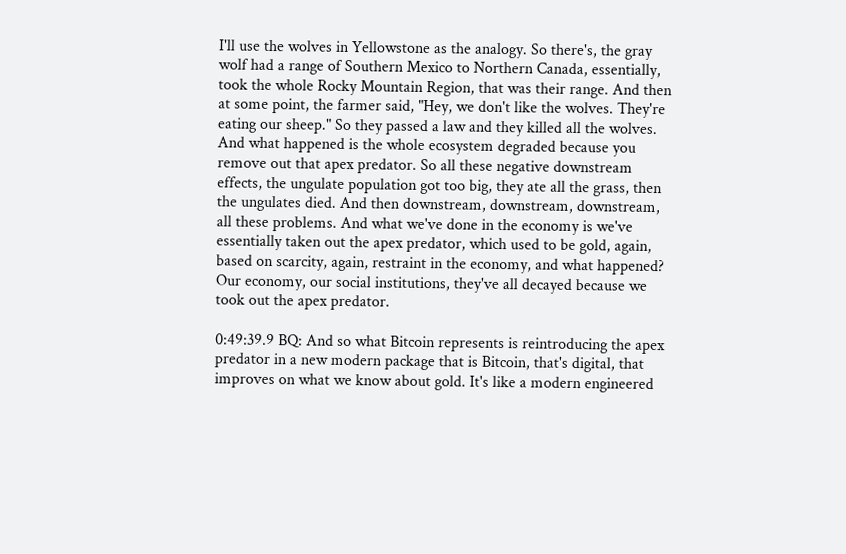I'll use the wolves in Yellowstone as the analogy. So there's, the gray wolf had a range of Southern Mexico to Northern Canada, essentially, took the whole Rocky Mountain Region, that was their range. And then at some point, the farmer said, "Hey, we don't like the wolves. They're eating our sheep." So they passed a law and they killed all the wolves. And what happened is the whole ecosystem degraded because you remove out that apex predator. So all these negative downstream effects, the ungulate population got too big, they ate all the grass, then the ungulates died. And then downstream, downstream, downstream, all these problems. And what we've done in the economy is we've essentially taken out the apex predator, which used to be gold, again, based on scarcity, again, restraint in the economy, and what happened? Our economy, our social institutions, they've all decayed because we took out the apex predator.

0:49:39.9 BQ: And so what Bitcoin represents is reintroducing the apex predator in a new modern package that is Bitcoin, that's digital, that improves on what we know about gold. It's like a modern engineered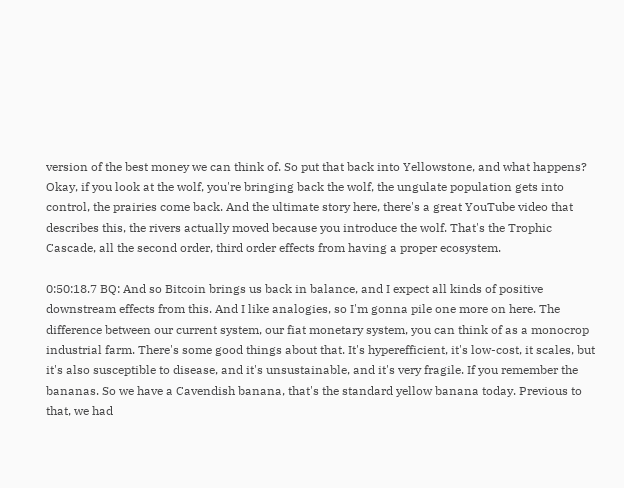version of the best money we can think of. So put that back into Yellowstone, and what happens? Okay, if you look at the wolf, you're bringing back the wolf, the ungulate population gets into control, the prairies come back. And the ultimate story here, there's a great YouTube video that describes this, the rivers actually moved because you introduce the wolf. That's the Trophic Cascade, all the second order, third order effects from having a proper ecosystem.

0:50:18.7 BQ: And so Bitcoin brings us back in balance, and I expect all kinds of positive downstream effects from this. And I like analogies, so I'm gonna pile one more on here. The difference between our current system, our fiat monetary system, you can think of as a monocrop industrial farm. There's some good things about that. It's hyperefficient, it's low-cost, it scales, but it's also susceptible to disease, and it's unsustainable, and it's very fragile. If you remember the bananas. So we have a Cavendish banana, that's the standard yellow banana today. Previous to that, we had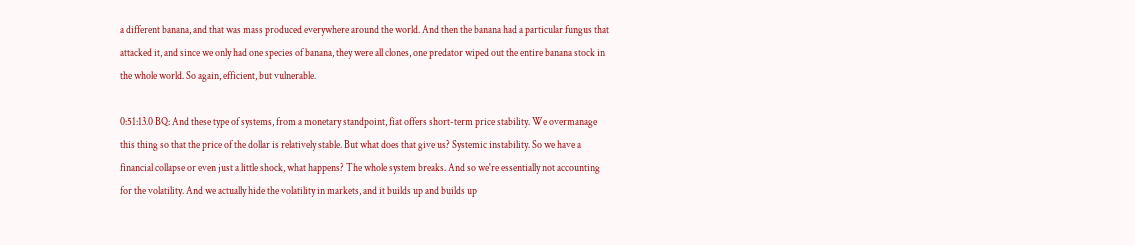a different banana, and that was mass produced everywhere around the world. And then the banana had a particular fungus that attacked it, and since we only had one species of banana, they were all clones, one predator wiped out the entire banana stock in the whole world. So again, efficient, but vulnerable.

0:51:13.0 BQ: And these type of systems, from a monetary standpoint, fiat offers short-term price stability. We overmanage this thing so that the price of the dollar is relatively stable. But what does that give us? Systemic instability. So we have a financial collapse or even just a little shock, what happens? The whole system breaks. And so we're essentially not accounting for the volatility. And we actually hide the volatility in markets, and it builds up and builds up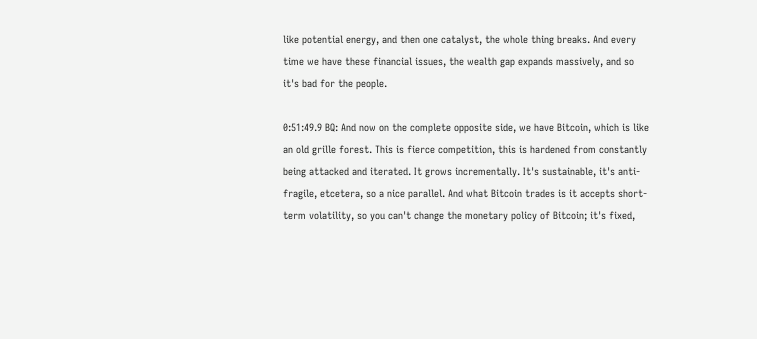like potential energy, and then one catalyst, the whole thing breaks. And every time we have these financial issues, the wealth gap expands massively, and so it's bad for the people.

0:51:49.9 BQ: And now on the complete opposite side, we have Bitcoin, which is like an old grille forest. This is fierce competition, this is hardened from constantly being attacked and iterated. It grows incrementally. It's sustainable, it's anti-fragile, etcetera, so a nice parallel. And what Bitcoin trades is it accepts short-term volatility, so you can't change the monetary policy of Bitcoin; it's fixed,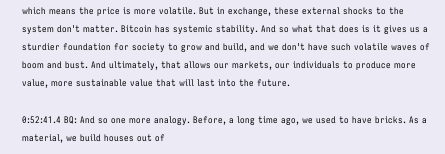which means the price is more volatile. But in exchange, these external shocks to the system don't matter. Bitcoin has systemic stability. And so what that does is it gives us a sturdier foundation for society to grow and build, and we don't have such volatile waves of boom and bust. And ultimately, that allows our markets, our individuals to produce more value, more sustainable value that will last into the future.

0:52:41.4 BQ: And so one more analogy. Before, a long time ago, we used to have bricks. As a material, we build houses out of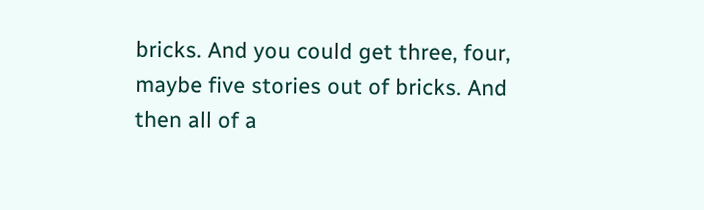bricks. And you could get three, four, maybe five stories out of bricks. And then all of a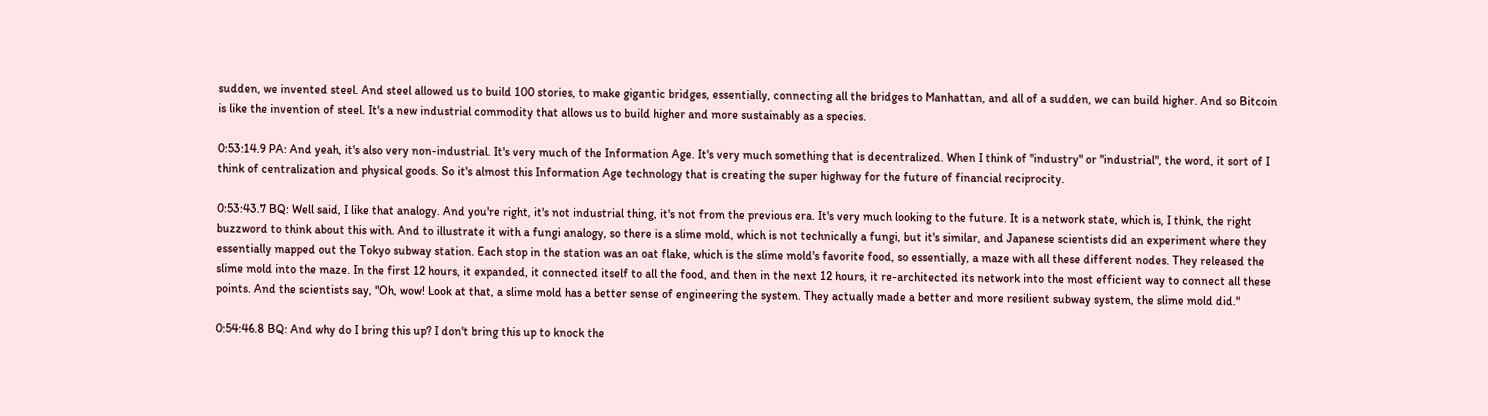sudden, we invented steel. And steel allowed us to build 100 stories, to make gigantic bridges, essentially, connecting all the bridges to Manhattan, and all of a sudden, we can build higher. And so Bitcoin is like the invention of steel. It's a new industrial commodity that allows us to build higher and more sustainably as a species.

0:53:14.9 PA: And yeah, it's also very non-industrial. It's very much of the Information Age. It's very much something that is decentralized. When I think of "industry" or "industrial", the word, it sort of I think of centralization and physical goods. So it's almost this Information Age technology that is creating the super highway for the future of financial reciprocity.

0:53:43.7 BQ: Well said, I like that analogy. And you're right, it's not industrial thing, it's not from the previous era. It's very much looking to the future. It is a network state, which is, I think, the right buzzword to think about this with. And to illustrate it with a fungi analogy, so there is a slime mold, which is not technically a fungi, but it's similar, and Japanese scientists did an experiment where they essentially mapped out the Tokyo subway station. Each stop in the station was an oat flake, which is the slime mold's favorite food, so essentially, a maze with all these different nodes. They released the slime mold into the maze. In the first 12 hours, it expanded, it connected itself to all the food, and then in the next 12 hours, it re-architected its network into the most efficient way to connect all these points. And the scientists say, "Oh, wow! Look at that, a slime mold has a better sense of engineering the system. They actually made a better and more resilient subway system, the slime mold did."

0:54:46.8 BQ: And why do I bring this up? I don't bring this up to knock the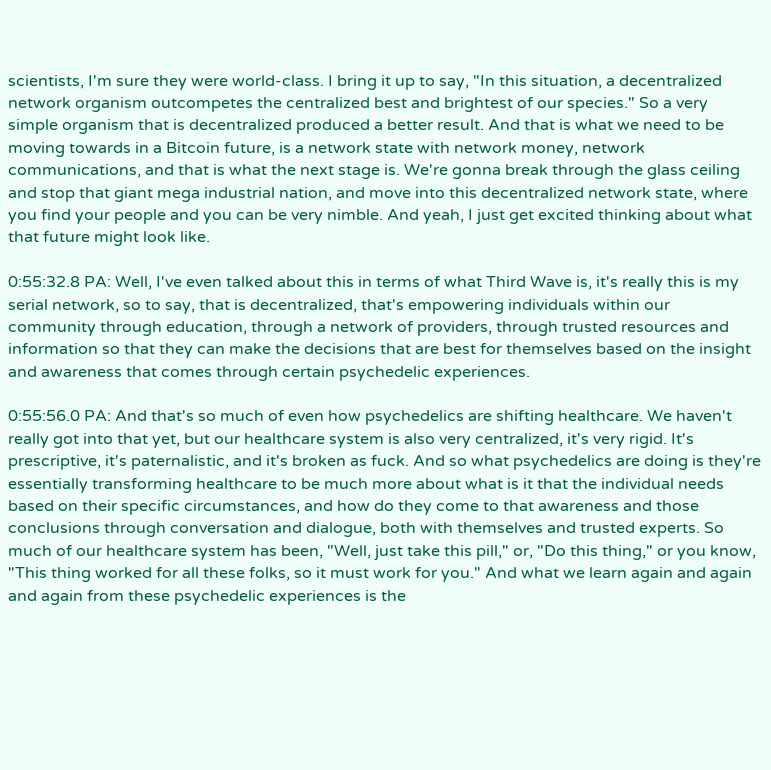scientists, I'm sure they were world-class. I bring it up to say, "In this situation, a decentralized network organism outcompetes the centralized best and brightest of our species." So a very simple organism that is decentralized produced a better result. And that is what we need to be moving towards in a Bitcoin future, is a network state with network money, network communications, and that is what the next stage is. We're gonna break through the glass ceiling and stop that giant mega industrial nation, and move into this decentralized network state, where you find your people and you can be very nimble. And yeah, I just get excited thinking about what that future might look like.

0:55:32.8 PA: Well, I've even talked about this in terms of what Third Wave is, it's really this is my serial network, so to say, that is decentralized, that's empowering individuals within our community through education, through a network of providers, through trusted resources and information so that they can make the decisions that are best for themselves based on the insight and awareness that comes through certain psychedelic experiences.

0:55:56.0 PA: And that's so much of even how psychedelics are shifting healthcare. We haven't really got into that yet, but our healthcare system is also very centralized, it's very rigid. It's prescriptive, it's paternalistic, and it's broken as fuck. And so what psychedelics are doing is they're essentially transforming healthcare to be much more about what is it that the individual needs based on their specific circumstances, and how do they come to that awareness and those conclusions through conversation and dialogue, both with themselves and trusted experts. So much of our healthcare system has been, "Well, just take this pill," or, "Do this thing," or you know, "This thing worked for all these folks, so it must work for you." And what we learn again and again and again from these psychedelic experiences is the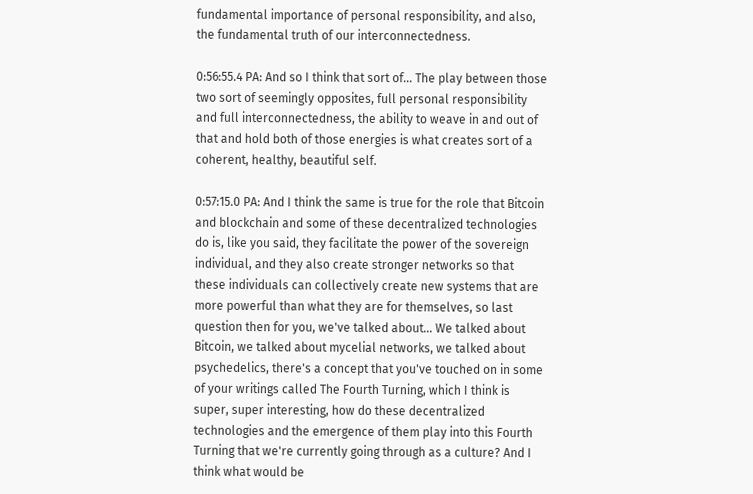fundamental importance of personal responsibility, and also, the fundamental truth of our interconnectedness.

0:56:55.4 PA: And so I think that sort of... The play between those two sort of seemingly opposites, full personal responsibility and full interconnectedness, the ability to weave in and out of that and hold both of those energies is what creates sort of a coherent, healthy, beautiful self.

0:57:15.0 PA: And I think the same is true for the role that Bitcoin and blockchain and some of these decentralized technologies do is, like you said, they facilitate the power of the sovereign individual, and they also create stronger networks so that these individuals can collectively create new systems that are more powerful than what they are for themselves, so last question then for you, we've talked about... We talked about Bitcoin, we talked about mycelial networks, we talked about psychedelics, there's a concept that you've touched on in some of your writings called The Fourth Turning, which I think is super, super interesting, how do these decentralized technologies and the emergence of them play into this Fourth Turning that we're currently going through as a culture? And I think what would be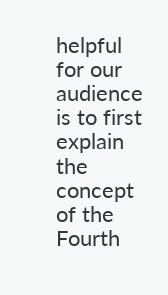helpful for our audience is to first explain the concept of the Fourth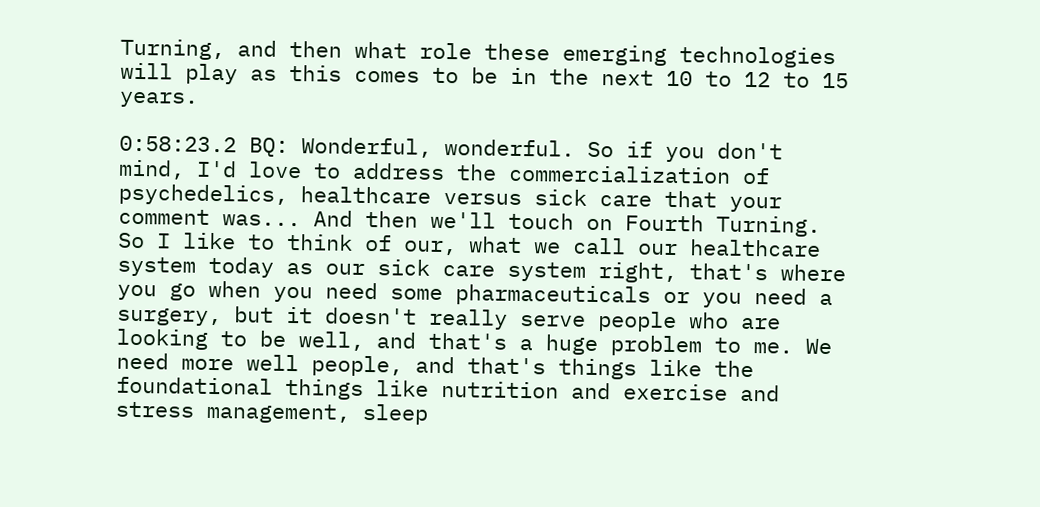Turning, and then what role these emerging technologies will play as this comes to be in the next 10 to 12 to 15 years.

0:58:23.2 BQ: Wonderful, wonderful. So if you don't mind, I'd love to address the commercialization of psychedelics, healthcare versus sick care that your comment was... And then we'll touch on Fourth Turning. So I like to think of our, what we call our healthcare system today as our sick care system right, that's where you go when you need some pharmaceuticals or you need a surgery, but it doesn't really serve people who are looking to be well, and that's a huge problem to me. We need more well people, and that's things like the foundational things like nutrition and exercise and stress management, sleep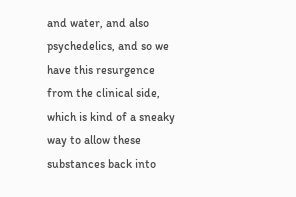and water, and also psychedelics, and so we have this resurgence from the clinical side, which is kind of a sneaky way to allow these substances back into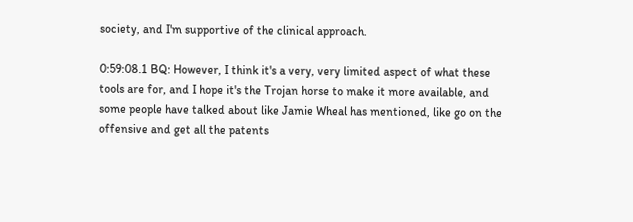society, and I'm supportive of the clinical approach.

0:59:08.1 BQ: However, I think it's a very, very limited aspect of what these tools are for, and I hope it's the Trojan horse to make it more available, and some people have talked about like Jamie Wheal has mentioned, like go on the offensive and get all the patents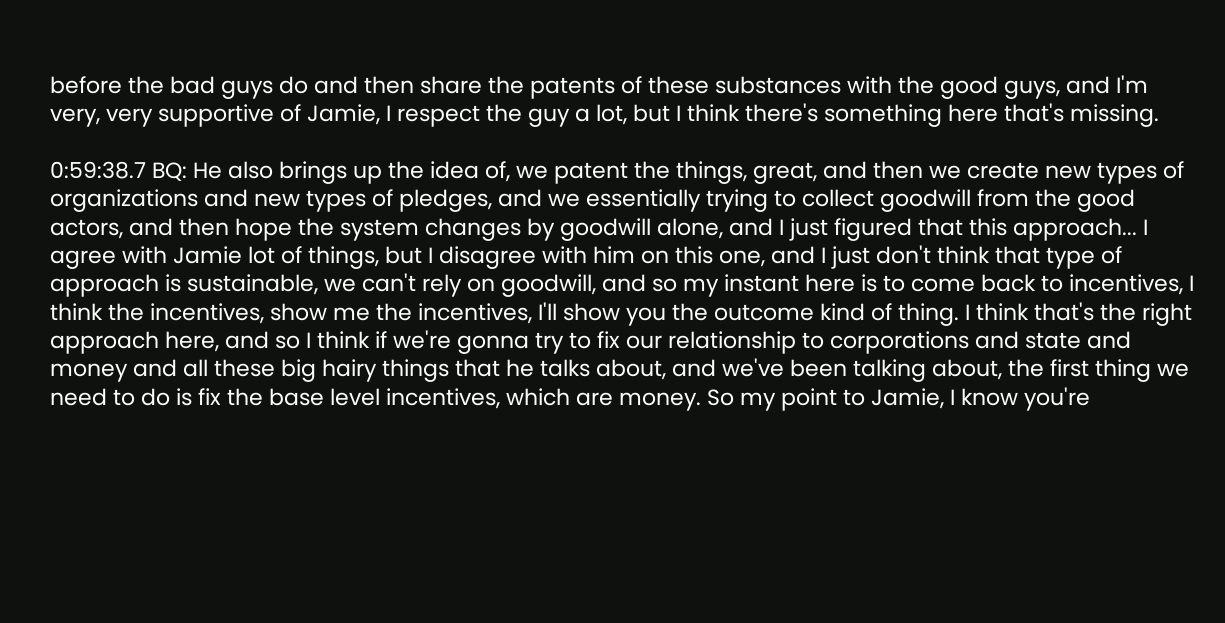before the bad guys do and then share the patents of these substances with the good guys, and I'm very, very supportive of Jamie, I respect the guy a lot, but I think there's something here that's missing.

0:59:38.7 BQ: He also brings up the idea of, we patent the things, great, and then we create new types of organizations and new types of pledges, and we essentially trying to collect goodwill from the good actors, and then hope the system changes by goodwill alone, and I just figured that this approach... I agree with Jamie lot of things, but I disagree with him on this one, and I just don't think that type of approach is sustainable, we can't rely on goodwill, and so my instant here is to come back to incentives, I think the incentives, show me the incentives, I'll show you the outcome kind of thing. I think that's the right approach here, and so I think if we're gonna try to fix our relationship to corporations and state and money and all these big hairy things that he talks about, and we've been talking about, the first thing we need to do is fix the base level incentives, which are money. So my point to Jamie, I know you're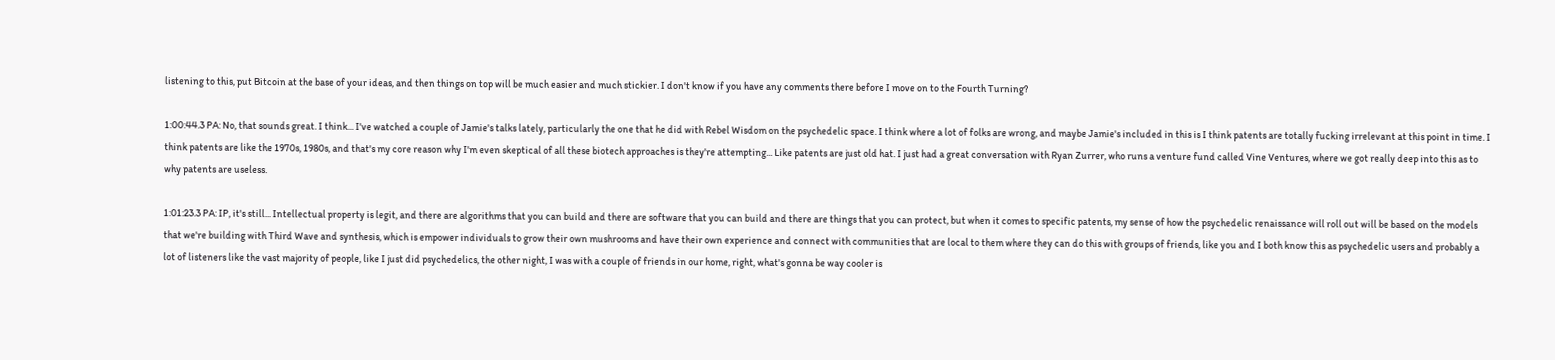listening to this, put Bitcoin at the base of your ideas, and then things on top will be much easier and much stickier. I don't know if you have any comments there before I move on to the Fourth Turning?

1:00:44.3 PA: No, that sounds great. I think... I've watched a couple of Jamie's talks lately, particularly the one that he did with Rebel Wisdom on the psychedelic space. I think where a lot of folks are wrong, and maybe Jamie's included in this is I think patents are totally fucking irrelevant at this point in time. I think patents are like the 1970s, 1980s, and that's my core reason why I'm even skeptical of all these biotech approaches is they're attempting... Like patents are just old hat. I just had a great conversation with Ryan Zurrer, who runs a venture fund called Vine Ventures, where we got really deep into this as to why patents are useless.

1:01:23.3 PA: IP, it's still... Intellectual property is legit, and there are algorithms that you can build and there are software that you can build and there are things that you can protect, but when it comes to specific patents, my sense of how the psychedelic renaissance will roll out will be based on the models that we're building with Third Wave and synthesis, which is empower individuals to grow their own mushrooms and have their own experience and connect with communities that are local to them where they can do this with groups of friends, like you and I both know this as psychedelic users and probably a lot of listeners like the vast majority of people, like I just did psychedelics, the other night, I was with a couple of friends in our home, right, what's gonna be way cooler is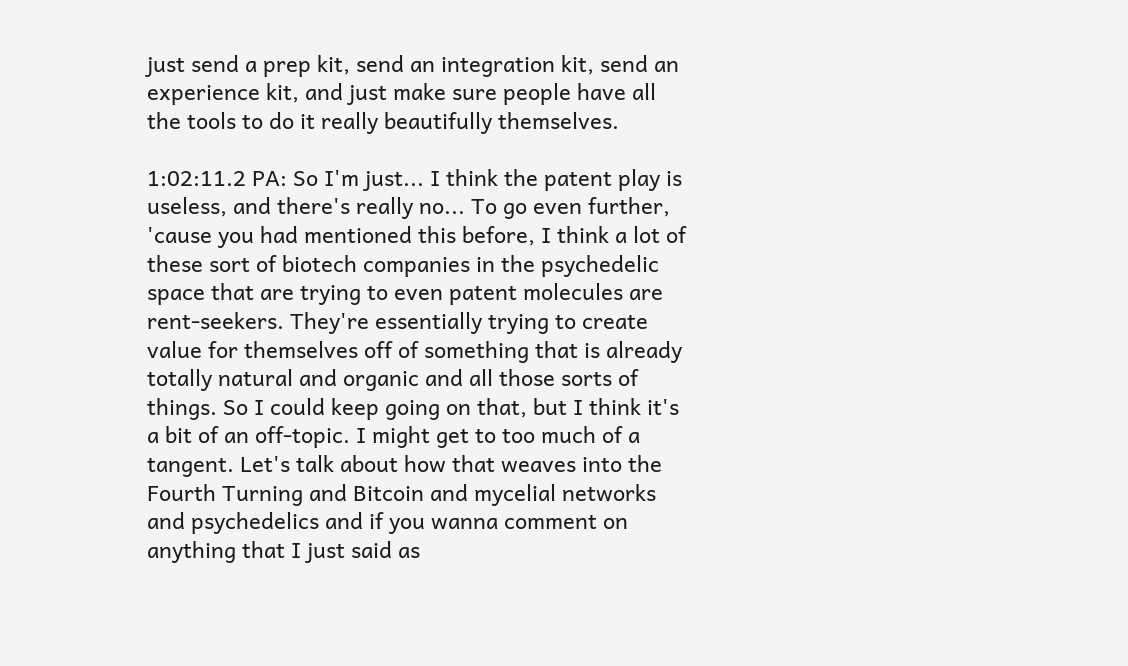just send a prep kit, send an integration kit, send an experience kit, and just make sure people have all the tools to do it really beautifully themselves.

1:02:11.2 PA: So I'm just... I think the patent play is useless, and there's really no... To go even further, 'cause you had mentioned this before, I think a lot of these sort of biotech companies in the psychedelic space that are trying to even patent molecules are rent-seekers. They're essentially trying to create value for themselves off of something that is already totally natural and organic and all those sorts of things. So I could keep going on that, but I think it's a bit of an off-topic. I might get to too much of a tangent. Let's talk about how that weaves into the Fourth Turning and Bitcoin and mycelial networks and psychedelics and if you wanna comment on anything that I just said as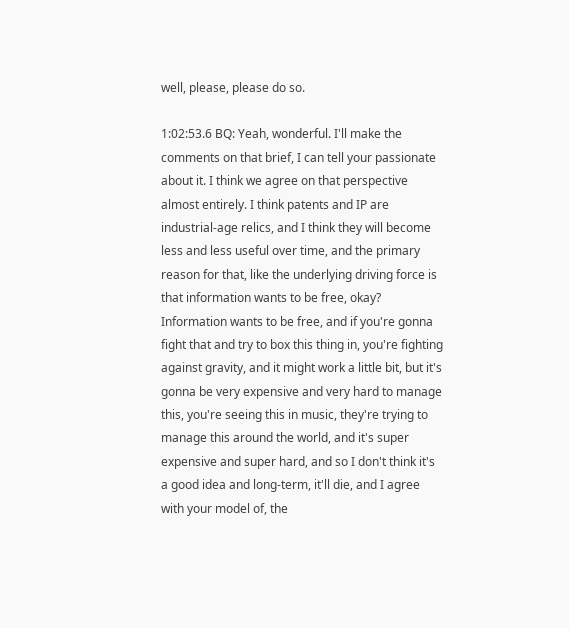well, please, please do so.

1:02:53.6 BQ: Yeah, wonderful. I'll make the comments on that brief, I can tell your passionate about it. I think we agree on that perspective almost entirely. I think patents and IP are industrial-age relics, and I think they will become less and less useful over time, and the primary reason for that, like the underlying driving force is that information wants to be free, okay? Information wants to be free, and if you're gonna fight that and try to box this thing in, you're fighting against gravity, and it might work a little bit, but it's gonna be very expensive and very hard to manage this, you're seeing this in music, they're trying to manage this around the world, and it's super expensive and super hard, and so I don't think it's a good idea and long-term, it'll die, and I agree with your model of, the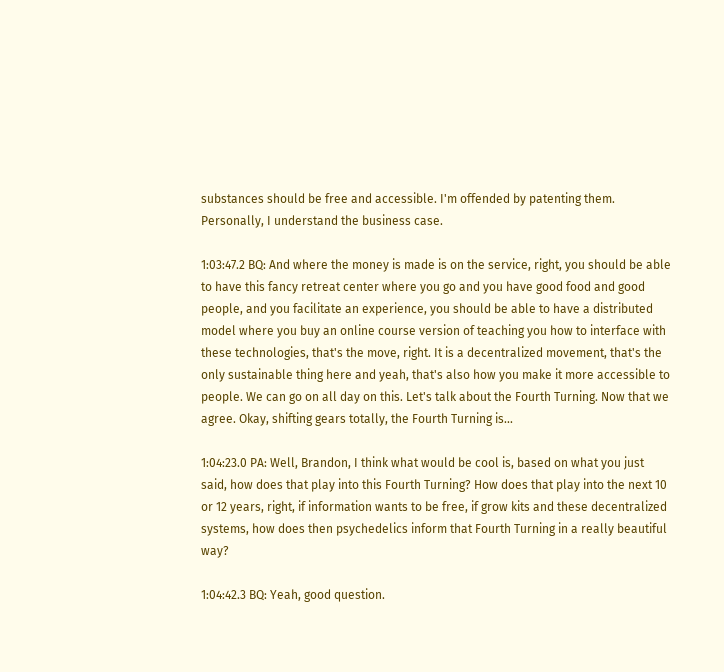substances should be free and accessible. I'm offended by patenting them. Personally, I understand the business case.

1:03:47.2 BQ: And where the money is made is on the service, right, you should be able to have this fancy retreat center where you go and you have good food and good people, and you facilitate an experience, you should be able to have a distributed model where you buy an online course version of teaching you how to interface with these technologies, that's the move, right. It is a decentralized movement, that's the only sustainable thing here and yeah, that's also how you make it more accessible to people. We can go on all day on this. Let's talk about the Fourth Turning. Now that we agree. Okay, shifting gears totally, the Fourth Turning is...

1:04:23.0 PA: Well, Brandon, I think what would be cool is, based on what you just said, how does that play into this Fourth Turning? How does that play into the next 10 or 12 years, right, if information wants to be free, if grow kits and these decentralized systems, how does then psychedelics inform that Fourth Turning in a really beautiful way?

1:04:42.3 BQ: Yeah, good question.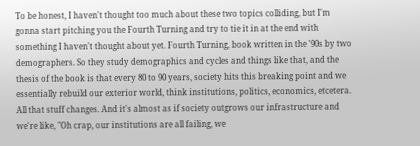To be honest, I haven't thought too much about these two topics colliding, but I'm gonna start pitching you the Fourth Turning and try to tie it in at the end with something I haven't thought about yet. Fourth Turning, book written in the '90s by two demographers. So they study demographics and cycles and things like that, and the thesis of the book is that every 80 to 90 years, society hits this breaking point and we essentially rebuild our exterior world, think institutions, politics, economics, etcetera. All that stuff changes. And it's almost as if society outgrows our infrastructure and we're like, "Oh crap, our institutions are all failing, we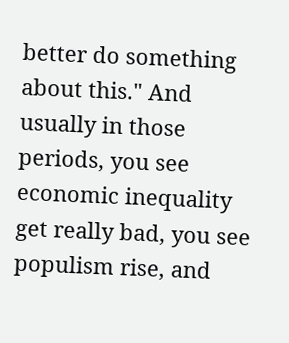better do something about this." And usually in those periods, you see economic inequality get really bad, you see populism rise, and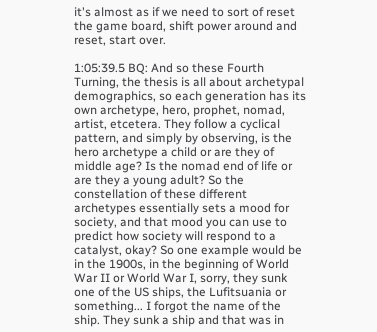it's almost as if we need to sort of reset the game board, shift power around and reset, start over.

1:05:39.5 BQ: And so these Fourth Turning, the thesis is all about archetypal demographics, so each generation has its own archetype, hero, prophet, nomad, artist, etcetera. They follow a cyclical pattern, and simply by observing, is the hero archetype a child or are they of middle age? Is the nomad end of life or are they a young adult? So the constellation of these different archetypes essentially sets a mood for society, and that mood you can use to predict how society will respond to a catalyst, okay? So one example would be in the 1900s, in the beginning of World War II or World War I, sorry, they sunk one of the US ships, the Lufitsuania or something... I forgot the name of the ship. They sunk a ship and that was in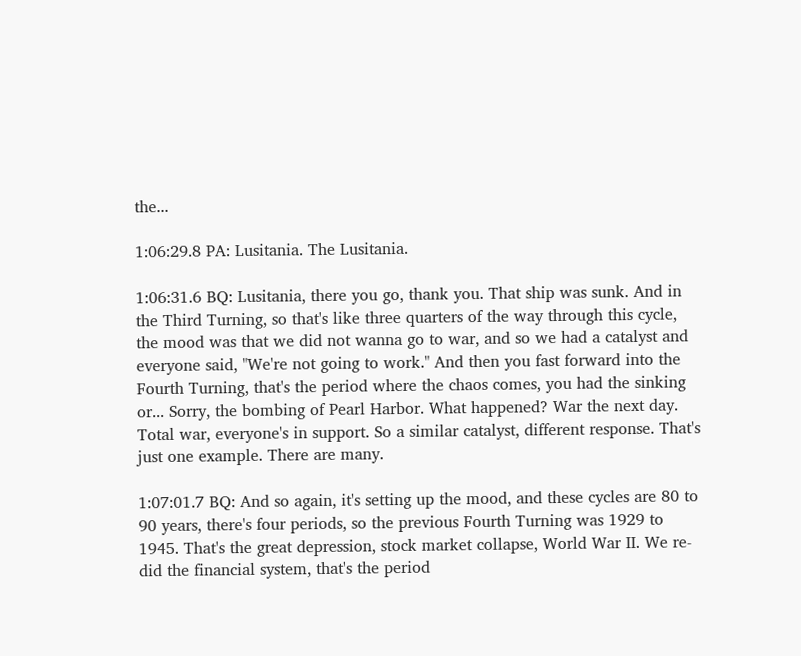the...

1:06:29.8 PA: Lusitania. The Lusitania.

1:06:31.6 BQ: Lusitania, there you go, thank you. That ship was sunk. And in the Third Turning, so that's like three quarters of the way through this cycle, the mood was that we did not wanna go to war, and so we had a catalyst and everyone said, "We're not going to work." And then you fast forward into the Fourth Turning, that's the period where the chaos comes, you had the sinking or... Sorry, the bombing of Pearl Harbor. What happened? War the next day. Total war, everyone's in support. So a similar catalyst, different response. That's just one example. There are many.

1:07:01.7 BQ: And so again, it's setting up the mood, and these cycles are 80 to 90 years, there's four periods, so the previous Fourth Turning was 1929 to 1945. That's the great depression, stock market collapse, World War II. We re-did the financial system, that's the period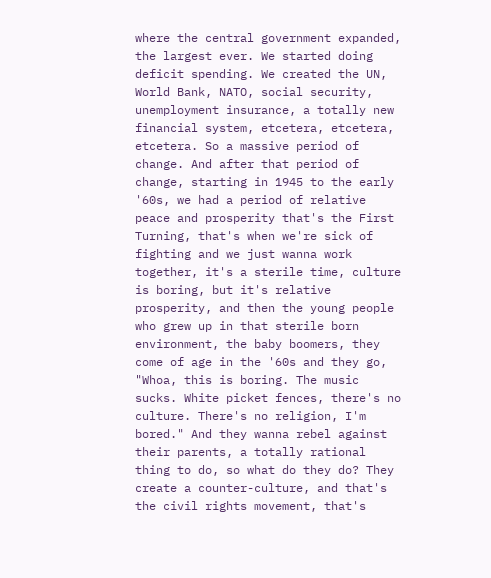where the central government expanded, the largest ever. We started doing deficit spending. We created the UN, World Bank, NATO, social security, unemployment insurance, a totally new financial system, etcetera, etcetera, etcetera. So a massive period of change. And after that period of change, starting in 1945 to the early '60s, we had a period of relative peace and prosperity that's the First Turning, that's when we're sick of fighting and we just wanna work together, it's a sterile time, culture is boring, but it's relative prosperity, and then the young people who grew up in that sterile born environment, the baby boomers, they come of age in the '60s and they go, "Whoa, this is boring. The music sucks. White picket fences, there's no culture. There's no religion, I'm bored." And they wanna rebel against their parents, a totally rational thing to do, so what do they do? They create a counter-culture, and that's the civil rights movement, that's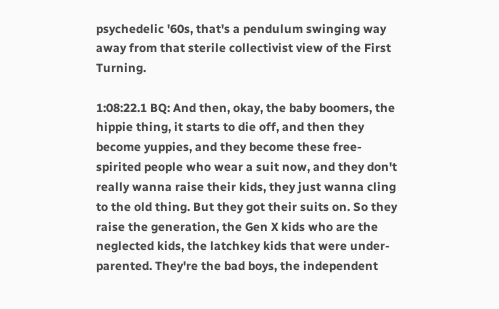psychedelic '60s, that's a pendulum swinging way away from that sterile collectivist view of the First Turning.

1:08:22.1 BQ: And then, okay, the baby boomers, the hippie thing, it starts to die off, and then they become yuppies, and they become these free-spirited people who wear a suit now, and they don't really wanna raise their kids, they just wanna cling to the old thing. But they got their suits on. So they raise the generation, the Gen X kids who are the neglected kids, the latchkey kids that were under-parented. They're the bad boys, the independent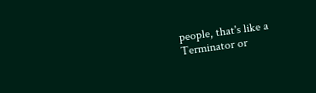people, that's like a Terminator or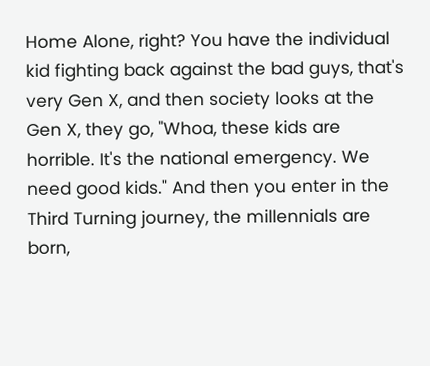Home Alone, right? You have the individual kid fighting back against the bad guys, that's very Gen X, and then society looks at the Gen X, they go, "Whoa, these kids are horrible. It's the national emergency. We need good kids." And then you enter in the Third Turning journey, the millennials are born,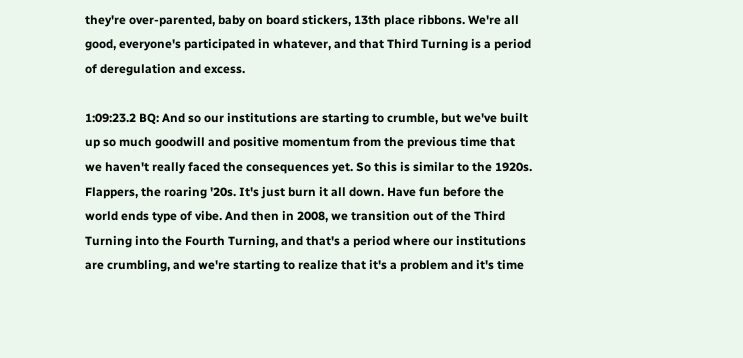they're over-parented, baby on board stickers, 13th place ribbons. We're all good, everyone's participated in whatever, and that Third Turning is a period of deregulation and excess.

1:09:23.2 BQ: And so our institutions are starting to crumble, but we've built up so much goodwill and positive momentum from the previous time that we haven't really faced the consequences yet. So this is similar to the 1920s. Flappers, the roaring '20s. It's just burn it all down. Have fun before the world ends type of vibe. And then in 2008, we transition out of the Third Turning into the Fourth Turning, and that's a period where our institutions are crumbling, and we're starting to realize that it's a problem and it's time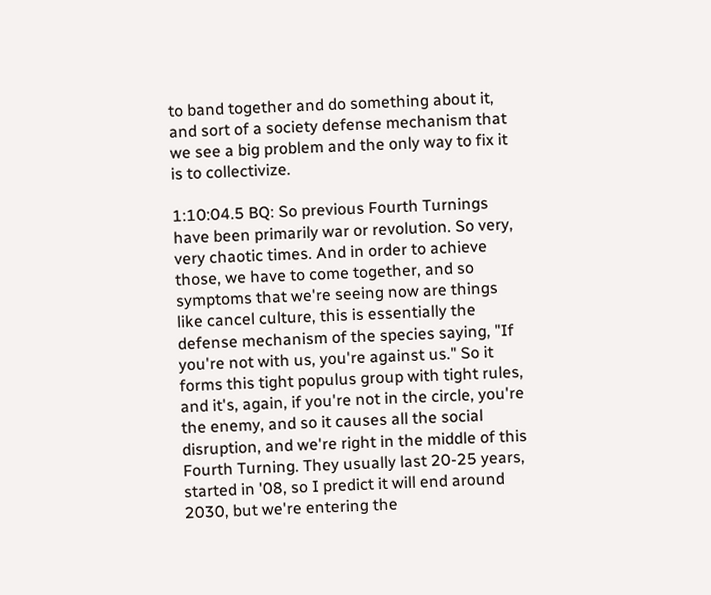to band together and do something about it, and sort of a society defense mechanism that we see a big problem and the only way to fix it is to collectivize.

1:10:04.5 BQ: So previous Fourth Turnings have been primarily war or revolution. So very, very chaotic times. And in order to achieve those, we have to come together, and so symptoms that we're seeing now are things like cancel culture, this is essentially the defense mechanism of the species saying, "If you're not with us, you're against us." So it forms this tight populus group with tight rules, and it's, again, if you're not in the circle, you're the enemy, and so it causes all the social disruption, and we're right in the middle of this Fourth Turning. They usually last 20-25 years, started in '08, so I predict it will end around 2030, but we're entering the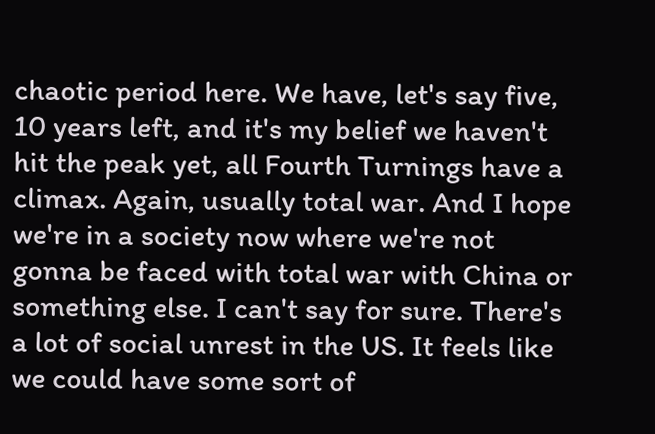chaotic period here. We have, let's say five, 10 years left, and it's my belief we haven't hit the peak yet, all Fourth Turnings have a climax. Again, usually total war. And I hope we're in a society now where we're not gonna be faced with total war with China or something else. I can't say for sure. There's a lot of social unrest in the US. It feels like we could have some sort of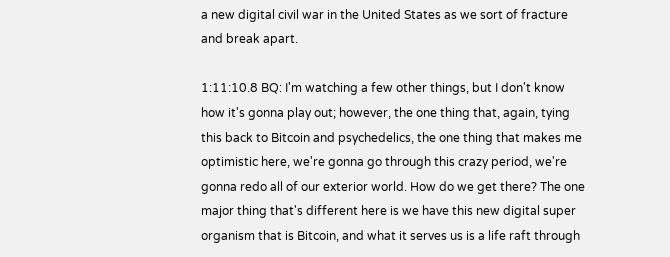a new digital civil war in the United States as we sort of fracture and break apart.

1:11:10.8 BQ: I'm watching a few other things, but I don't know how it's gonna play out; however, the one thing that, again, tying this back to Bitcoin and psychedelics, the one thing that makes me optimistic here, we're gonna go through this crazy period, we're gonna redo all of our exterior world. How do we get there? The one major thing that's different here is we have this new digital super organism that is Bitcoin, and what it serves us is a life raft through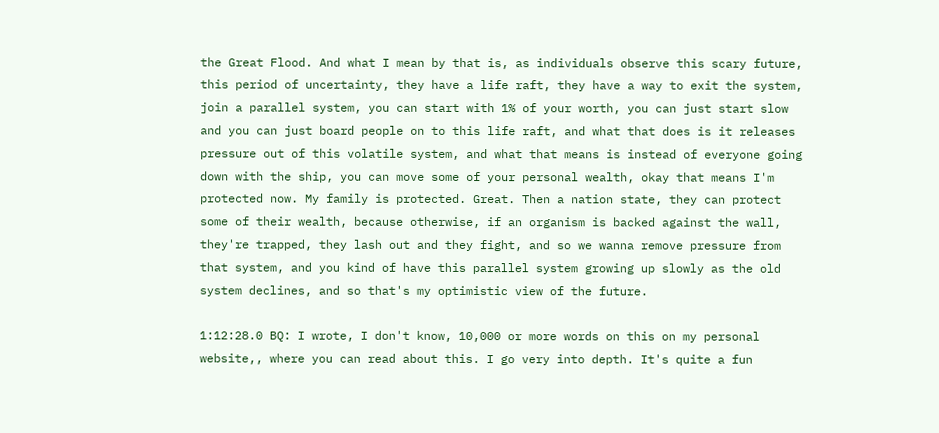the Great Flood. And what I mean by that is, as individuals observe this scary future, this period of uncertainty, they have a life raft, they have a way to exit the system, join a parallel system, you can start with 1% of your worth, you can just start slow and you can just board people on to this life raft, and what that does is it releases pressure out of this volatile system, and what that means is instead of everyone going down with the ship, you can move some of your personal wealth, okay that means I'm protected now. My family is protected. Great. Then a nation state, they can protect some of their wealth, because otherwise, if an organism is backed against the wall, they're trapped, they lash out and they fight, and so we wanna remove pressure from that system, and you kind of have this parallel system growing up slowly as the old system declines, and so that's my optimistic view of the future.

1:12:28.0 BQ: I wrote, I don't know, 10,000 or more words on this on my personal website,, where you can read about this. I go very into depth. It's quite a fun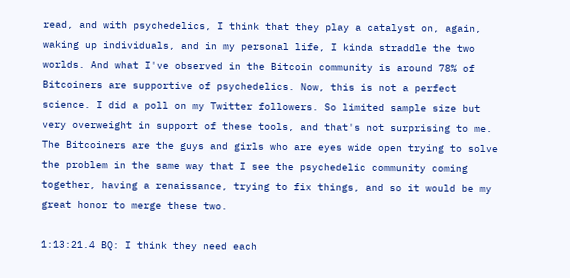read, and with psychedelics, I think that they play a catalyst on, again, waking up individuals, and in my personal life, I kinda straddle the two worlds. And what I've observed in the Bitcoin community is around 78% of Bitcoiners are supportive of psychedelics. Now, this is not a perfect science. I did a poll on my Twitter followers. So limited sample size but very overweight in support of these tools, and that's not surprising to me. The Bitcoiners are the guys and girls who are eyes wide open trying to solve the problem in the same way that I see the psychedelic community coming together, having a renaissance, trying to fix things, and so it would be my great honor to merge these two.

1:13:21.4 BQ: I think they need each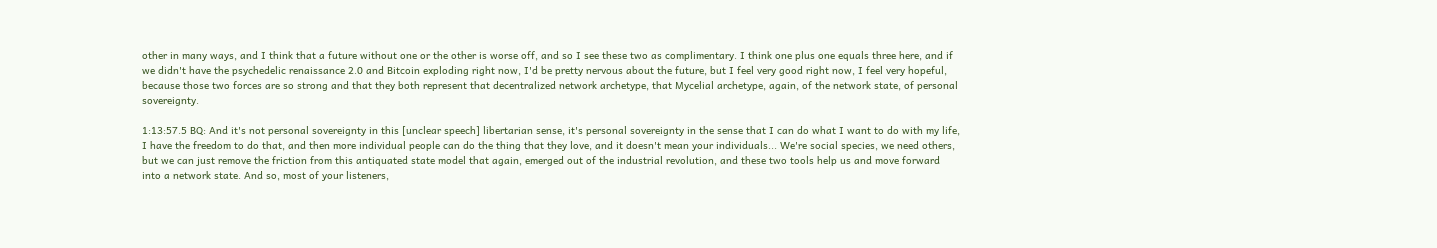other in many ways, and I think that a future without one or the other is worse off, and so I see these two as complimentary. I think one plus one equals three here, and if we didn't have the psychedelic renaissance 2.0 and Bitcoin exploding right now, I'd be pretty nervous about the future, but I feel very good right now, I feel very hopeful, because those two forces are so strong and that they both represent that decentralized network archetype, that Mycelial archetype, again, of the network state, of personal sovereignty.

1:13:57.5 BQ: And it's not personal sovereignty in this [unclear speech] libertarian sense, it's personal sovereignty in the sense that I can do what I want to do with my life, I have the freedom to do that, and then more individual people can do the thing that they love, and it doesn't mean your individuals... We're social species, we need others, but we can just remove the friction from this antiquated state model that again, emerged out of the industrial revolution, and these two tools help us and move forward into a network state. And so, most of your listeners,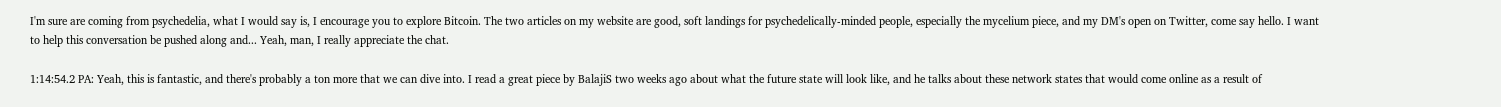I'm sure are coming from psychedelia, what I would say is, I encourage you to explore Bitcoin. The two articles on my website are good, soft landings for psychedelically-minded people, especially the mycelium piece, and my DM's open on Twitter, come say hello. I want to help this conversation be pushed along and... Yeah, man, I really appreciate the chat.

1:14:54.2 PA: Yeah, this is fantastic, and there's probably a ton more that we can dive into. I read a great piece by BalajiS two weeks ago about what the future state will look like, and he talks about these network states that would come online as a result of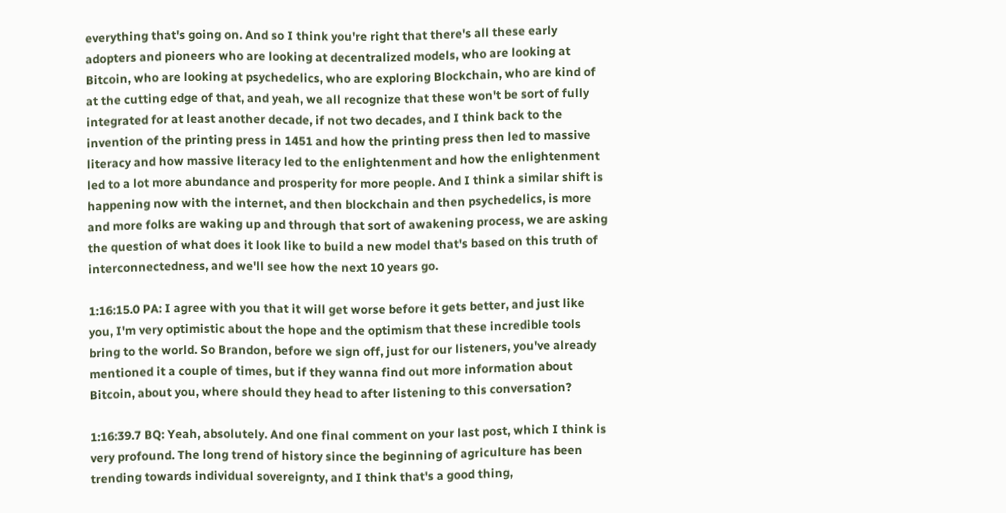everything that's going on. And so I think you're right that there's all these early adopters and pioneers who are looking at decentralized models, who are looking at Bitcoin, who are looking at psychedelics, who are exploring Blockchain, who are kind of at the cutting edge of that, and yeah, we all recognize that these won't be sort of fully integrated for at least another decade, if not two decades, and I think back to the invention of the printing press in 1451 and how the printing press then led to massive literacy and how massive literacy led to the enlightenment and how the enlightenment led to a lot more abundance and prosperity for more people. And I think a similar shift is happening now with the internet, and then blockchain and then psychedelics, is more and more folks are waking up and through that sort of awakening process, we are asking the question of what does it look like to build a new model that's based on this truth of interconnectedness, and we'll see how the next 10 years go.

1:16:15.0 PA: I agree with you that it will get worse before it gets better, and just like you, I'm very optimistic about the hope and the optimism that these incredible tools bring to the world. So Brandon, before we sign off, just for our listeners, you've already mentioned it a couple of times, but if they wanna find out more information about Bitcoin, about you, where should they head to after listening to this conversation?

1:16:39.7 BQ: Yeah, absolutely. And one final comment on your last post, which I think is very profound. The long trend of history since the beginning of agriculture has been trending towards individual sovereignty, and I think that's a good thing,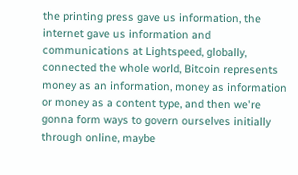the printing press gave us information, the internet gave us information and communications at Lightspeed, globally, connected the whole world, Bitcoin represents money as an information, money as information or money as a content type, and then we're gonna form ways to govern ourselves initially through online, maybe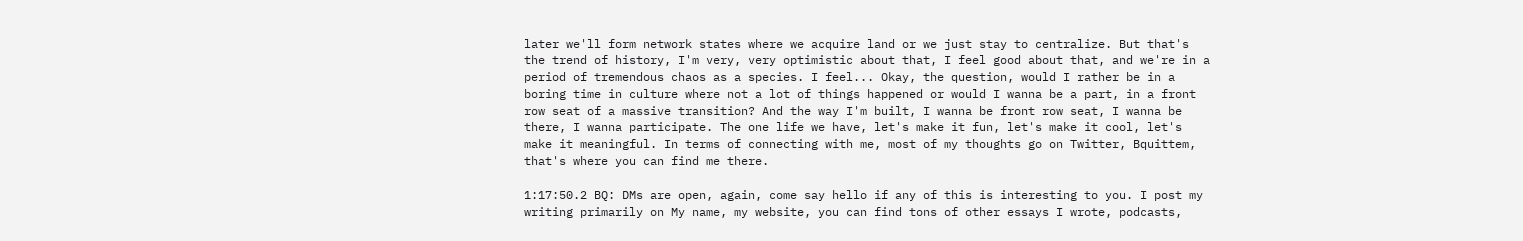later we'll form network states where we acquire land or we just stay to centralize. But that's the trend of history, I'm very, very optimistic about that, I feel good about that, and we're in a period of tremendous chaos as a species. I feel... Okay, the question, would I rather be in a boring time in culture where not a lot of things happened or would I wanna be a part, in a front row seat of a massive transition? And the way I'm built, I wanna be front row seat, I wanna be there, I wanna participate. The one life we have, let's make it fun, let's make it cool, let's make it meaningful. In terms of connecting with me, most of my thoughts go on Twitter, Bquittem, that's where you can find me there.

1:17:50.2 BQ: DMs are open, again, come say hello if any of this is interesting to you. I post my writing primarily on My name, my website, you can find tons of other essays I wrote, podcasts,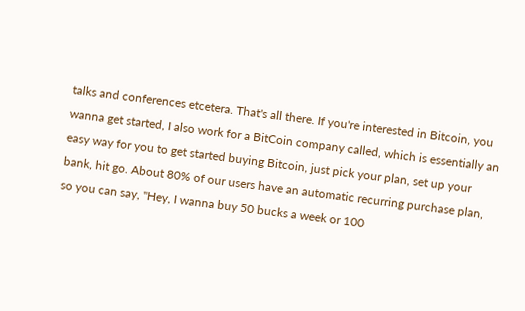talks and conferences etcetera. That's all there. If you're interested in Bitcoin, you wanna get started, I also work for a BitCoin company called, which is essentially an easy way for you to get started buying Bitcoin, just pick your plan, set up your bank, hit go. About 80% of our users have an automatic recurring purchase plan, so you can say, "Hey, I wanna buy 50 bucks a week or 100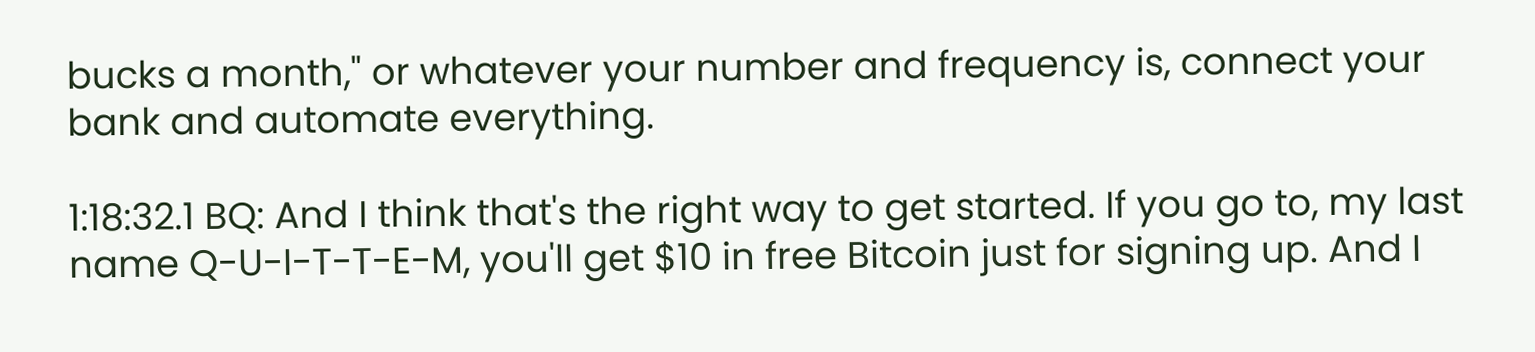bucks a month," or whatever your number and frequency is, connect your bank and automate everything.

1:18:32.1 BQ: And I think that's the right way to get started. If you go to, my last name Q-U-I-T-T-E-M, you'll get $10 in free Bitcoin just for signing up. And I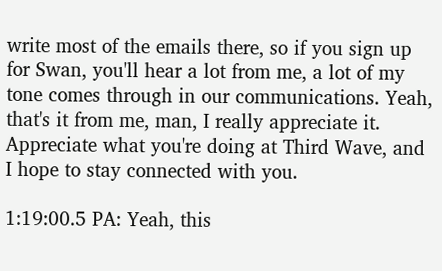write most of the emails there, so if you sign up for Swan, you'll hear a lot from me, a lot of my tone comes through in our communications. Yeah, that's it from me, man, I really appreciate it. Appreciate what you're doing at Third Wave, and I hope to stay connected with you.

1:19:00.5 PA: Yeah, this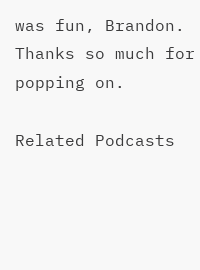was fun, Brandon. Thanks so much for popping on.

Related Podcasts